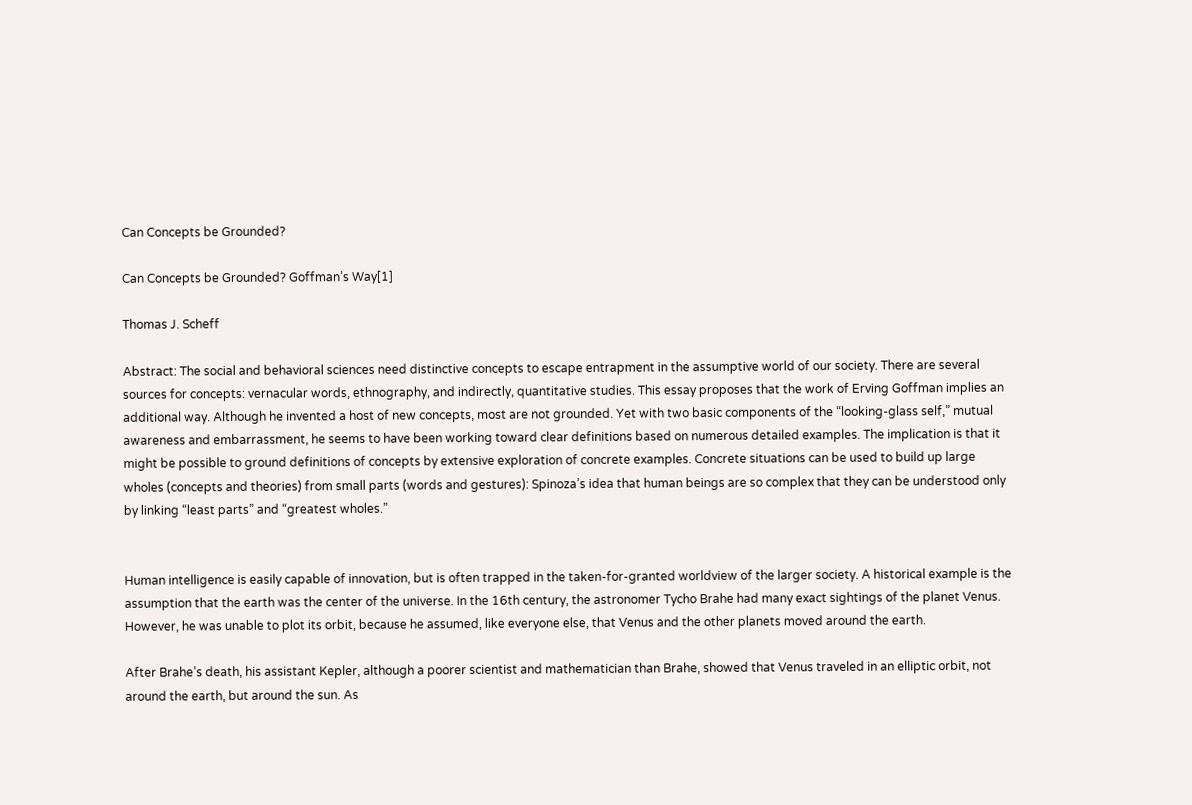Can Concepts be Grounded?

Can Concepts be Grounded? Goffman’s Way[1]

Thomas J. Scheff

Abstract: The social and behavioral sciences need distinctive concepts to escape entrapment in the assumptive world of our society. There are several sources for concepts: vernacular words, ethnography, and indirectly, quantitative studies. This essay proposes that the work of Erving Goffman implies an additional way. Although he invented a host of new concepts, most are not grounded. Yet with two basic components of the “looking-glass self,” mutual awareness and embarrassment, he seems to have been working toward clear definitions based on numerous detailed examples. The implication is that it might be possible to ground definitions of concepts by extensive exploration of concrete examples. Concrete situations can be used to build up large wholes (concepts and theories) from small parts (words and gestures): Spinoza’s idea that human beings are so complex that they can be understood only by linking “least parts” and “greatest wholes.”


Human intelligence is easily capable of innovation, but is often trapped in the taken-for-granted worldview of the larger society. A historical example is the assumption that the earth was the center of the universe. In the 16th century, the astronomer Tycho Brahe had many exact sightings of the planet Venus. However, he was unable to plot its orbit, because he assumed, like everyone else, that Venus and the other planets moved around the earth.

After Brahe’s death, his assistant Kepler, although a poorer scientist and mathematician than Brahe, showed that Venus traveled in an elliptic orbit, not around the earth, but around the sun. As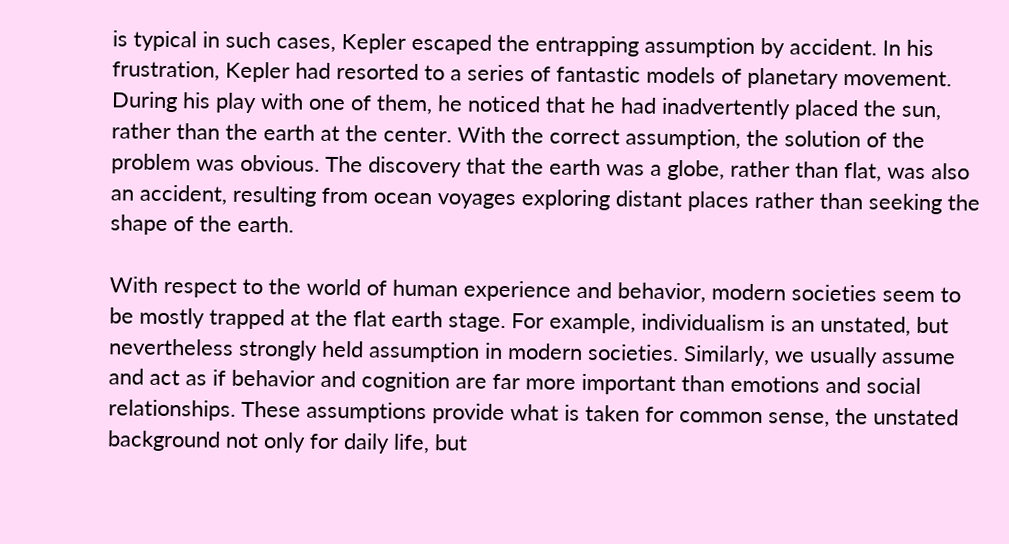is typical in such cases, Kepler escaped the entrapping assumption by accident. In his frustration, Kepler had resorted to a series of fantastic models of planetary movement. During his play with one of them, he noticed that he had inadvertently placed the sun, rather than the earth at the center. With the correct assumption, the solution of the problem was obvious. The discovery that the earth was a globe, rather than flat, was also an accident, resulting from ocean voyages exploring distant places rather than seeking the shape of the earth.

With respect to the world of human experience and behavior, modern societies seem to be mostly trapped at the flat earth stage. For example, individualism is an unstated, but nevertheless strongly held assumption in modern societies. Similarly, we usually assume and act as if behavior and cognition are far more important than emotions and social relationships. These assumptions provide what is taken for common sense, the unstated background not only for daily life, but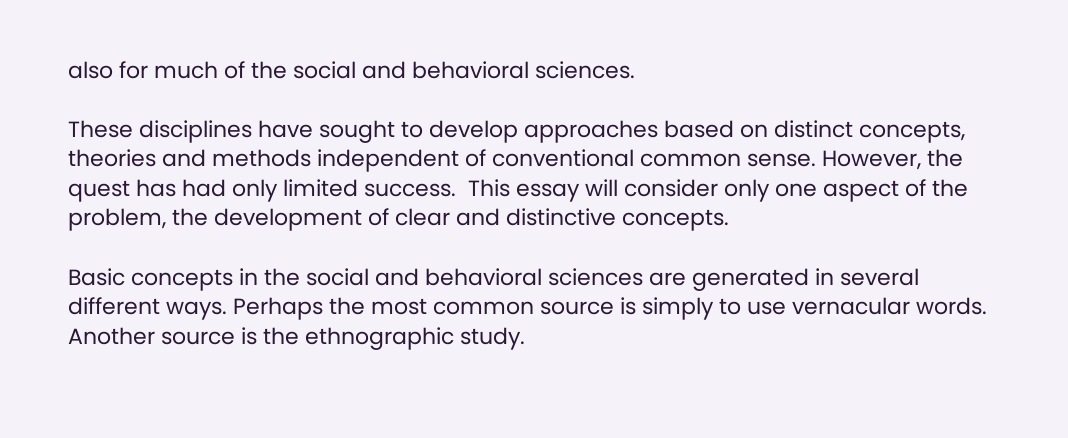also for much of the social and behavioral sciences.

These disciplines have sought to develop approaches based on distinct concepts, theories and methods independent of conventional common sense. However, the quest has had only limited success.  This essay will consider only one aspect of the problem, the development of clear and distinctive concepts.

Basic concepts in the social and behavioral sciences are generated in several different ways. Perhaps the most common source is simply to use vernacular words. Another source is the ethnographic study.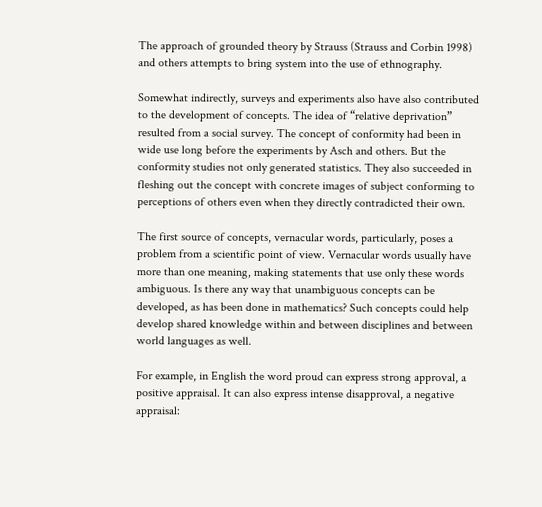The approach of grounded theory by Strauss (Strauss and Corbin 1998) and others attempts to bring system into the use of ethnography.

Somewhat indirectly, surveys and experiments also have also contributed to the development of concepts. The idea of “relative deprivation” resulted from a social survey. The concept of conformity had been in wide use long before the experiments by Asch and others. But the conformity studies not only generated statistics. They also succeeded in fleshing out the concept with concrete images of subject conforming to perceptions of others even when they directly contradicted their own.

The first source of concepts, vernacular words, particularly, poses a problem from a scientific point of view. Vernacular words usually have more than one meaning, making statements that use only these words ambiguous. Is there any way that unambiguous concepts can be developed, as has been done in mathematics? Such concepts could help develop shared knowledge within and between disciplines and between world languages as well.

For example, in English the word proud can express strong approval, a positive appraisal. It can also express intense disapproval, a negative appraisal: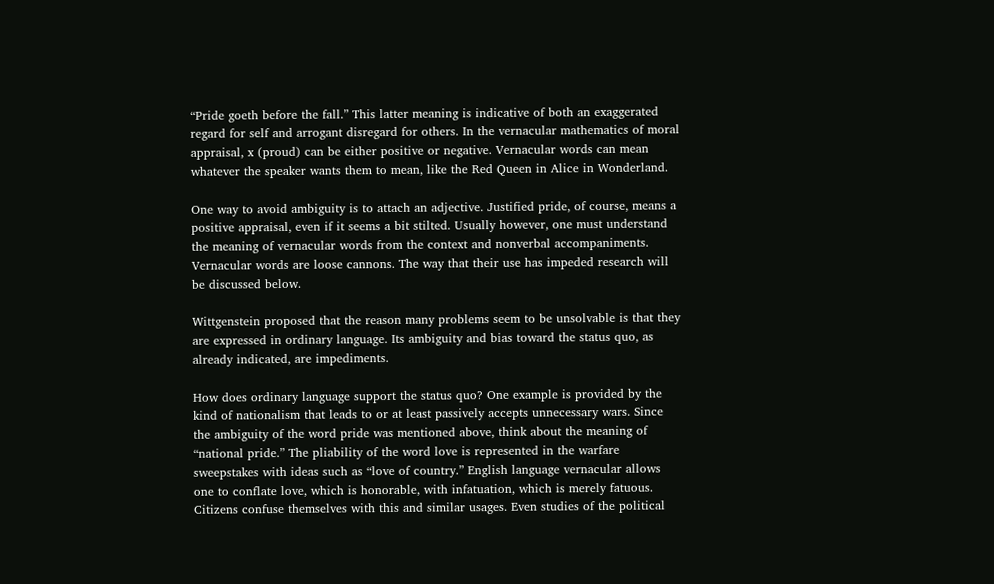“Pride goeth before the fall.” This latter meaning is indicative of both an exaggerated regard for self and arrogant disregard for others. In the vernacular mathematics of moral appraisal, x (proud) can be either positive or negative. Vernacular words can mean whatever the speaker wants them to mean, like the Red Queen in Alice in Wonderland.

One way to avoid ambiguity is to attach an adjective. Justified pride, of course, means a positive appraisal, even if it seems a bit stilted. Usually however, one must understand the meaning of vernacular words from the context and nonverbal accompaniments. Vernacular words are loose cannons. The way that their use has impeded research will be discussed below.

Wittgenstein proposed that the reason many problems seem to be unsolvable is that they are expressed in ordinary language. Its ambiguity and bias toward the status quo, as already indicated, are impediments.

How does ordinary language support the status quo? One example is provided by the kind of nationalism that leads to or at least passively accepts unnecessary wars. Since the ambiguity of the word pride was mentioned above, think about the meaning of “national pride.” The pliability of the word love is represented in the warfare sweepstakes with ideas such as “love of country.” English language vernacular allows one to conflate love, which is honorable, with infatuation, which is merely fatuous. Citizens confuse themselves with this and similar usages. Even studies of the political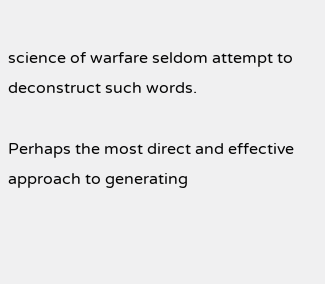science of warfare seldom attempt to deconstruct such words.

Perhaps the most direct and effective approach to generating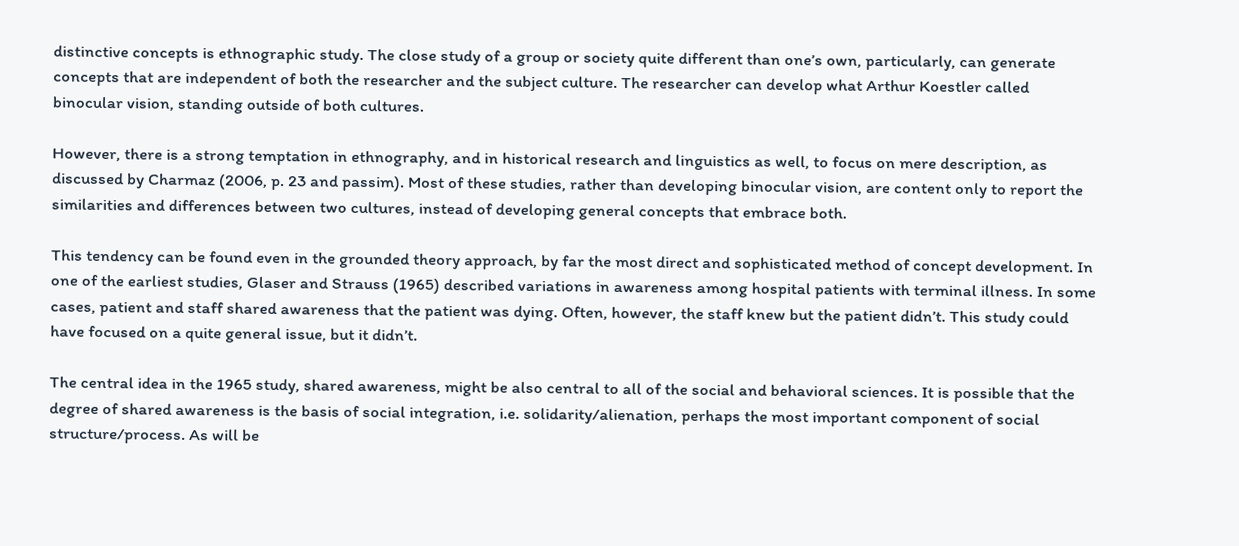distinctive concepts is ethnographic study. The close study of a group or society quite different than one’s own, particularly, can generate concepts that are independent of both the researcher and the subject culture. The researcher can develop what Arthur Koestler called binocular vision, standing outside of both cultures.

However, there is a strong temptation in ethnography, and in historical research and linguistics as well, to focus on mere description, as discussed by Charmaz (2006, p. 23 and passim). Most of these studies, rather than developing binocular vision, are content only to report the similarities and differences between two cultures, instead of developing general concepts that embrace both.

This tendency can be found even in the grounded theory approach, by far the most direct and sophisticated method of concept development. In one of the earliest studies, Glaser and Strauss (1965) described variations in awareness among hospital patients with terminal illness. In some cases, patient and staff shared awareness that the patient was dying. Often, however, the staff knew but the patient didn’t. This study could have focused on a quite general issue, but it didn’t.

The central idea in the 1965 study, shared awareness, might be also central to all of the social and behavioral sciences. It is possible that the degree of shared awareness is the basis of social integration, i.e. solidarity/alienation, perhaps the most important component of social structure/process. As will be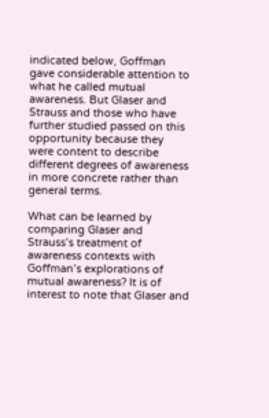indicated below, Goffman gave considerable attention to what he called mutual awareness. But Glaser and Strauss and those who have further studied passed on this opportunity because they were content to describe different degrees of awareness in more concrete rather than general terms.

What can be learned by comparing Glaser and Strauss’s treatment of awareness contexts with Goffman’s explorations of mutual awareness? It is of interest to note that Glaser and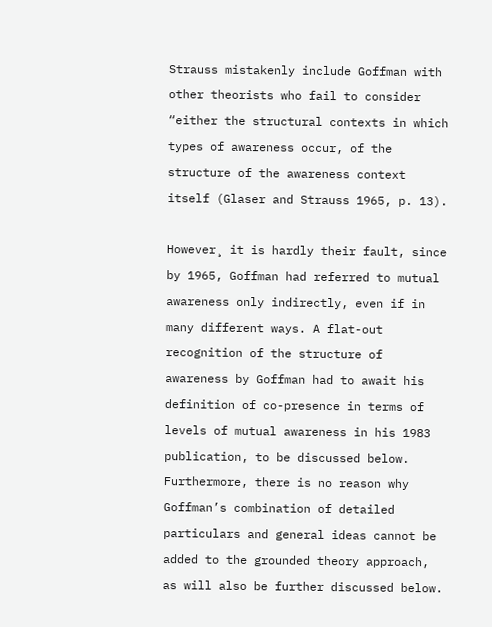Strauss mistakenly include Goffman with other theorists who fail to consider “either the structural contexts in which types of awareness occur, of the structure of the awareness context itself (Glaser and Strauss 1965, p. 13).

However¸ it is hardly their fault, since by 1965, Goffman had referred to mutual awareness only indirectly, even if in many different ways. A flat-out recognition of the structure of awareness by Goffman had to await his definition of co-presence in terms of levels of mutual awareness in his 1983 publication, to be discussed below. Furthermore, there is no reason why Goffman’s combination of detailed particulars and general ideas cannot be added to the grounded theory approach, as will also be further discussed below.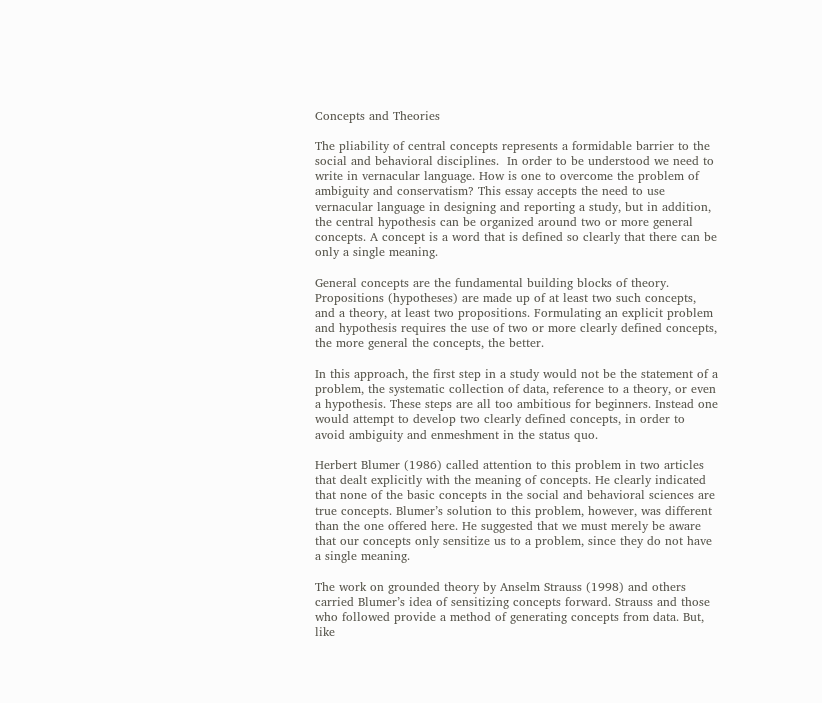Concepts and Theories

The pliability of central concepts represents a formidable barrier to the social and behavioral disciplines.  In order to be understood we need to write in vernacular language. How is one to overcome the problem of ambiguity and conservatism? This essay accepts the need to use vernacular language in designing and reporting a study, but in addition, the central hypothesis can be organized around two or more general concepts. A concept is a word that is defined so clearly that there can be only a single meaning.

General concepts are the fundamental building blocks of theory. Propositions (hypotheses) are made up of at least two such concepts, and a theory, at least two propositions. Formulating an explicit problem and hypothesis requires the use of two or more clearly defined concepts, the more general the concepts, the better.

In this approach, the first step in a study would not be the statement of a problem, the systematic collection of data, reference to a theory, or even a hypothesis. These steps are all too ambitious for beginners. Instead one would attempt to develop two clearly defined concepts, in order to avoid ambiguity and enmeshment in the status quo.

Herbert Blumer (1986) called attention to this problem in two articles that dealt explicitly with the meaning of concepts. He clearly indicated that none of the basic concepts in the social and behavioral sciences are true concepts. Blumer’s solution to this problem, however, was different than the one offered here. He suggested that we must merely be aware that our concepts only sensitize us to a problem, since they do not have a single meaning.

The work on grounded theory by Anselm Strauss (1998) and others carried Blumer’s idea of sensitizing concepts forward. Strauss and those who followed provide a method of generating concepts from data. But, like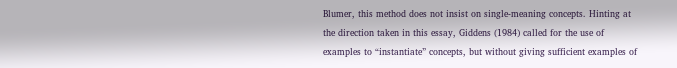Blumer, this method does not insist on single-meaning concepts. Hinting at the direction taken in this essay, Giddens (1984) called for the use of examples to “instantiate” concepts, but without giving sufficient examples of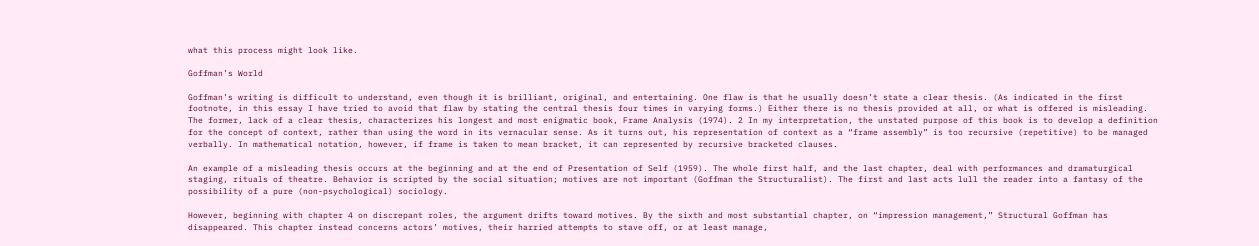what this process might look like.

Goffman’s World

Goffman’s writing is difficult to understand, even though it is brilliant, original, and entertaining. One flaw is that he usually doesn’t state a clear thesis. (As indicated in the first footnote, in this essay I have tried to avoid that flaw by stating the central thesis four times in varying forms.) Either there is no thesis provided at all, or what is offered is misleading. The former, lack of a clear thesis, characterizes his longest and most enigmatic book, Frame Analysis (1974). 2 In my interpretation, the unstated purpose of this book is to develop a definition for the concept of context, rather than using the word in its vernacular sense. As it turns out, his representation of context as a “frame assembly” is too recursive (repetitive) to be managed verbally. In mathematical notation, however, if frame is taken to mean bracket, it can represented by recursive bracketed clauses.

An example of a misleading thesis occurs at the beginning and at the end of Presentation of Self (1959). The whole first half, and the last chapter, deal with performances and dramaturgical staging, rituals of theatre. Behavior is scripted by the social situation; motives are not important (Goffman the Structuralist). The first and last acts lull the reader into a fantasy of the possibility of a pure (non-psychological) sociology.

However, beginning with chapter 4 on discrepant roles, the argument drifts toward motives. By the sixth and most substantial chapter, on “impression management,” Structural Goffman has disappeared. This chapter instead concerns actors’ motives, their harried attempts to stave off, or at least manage,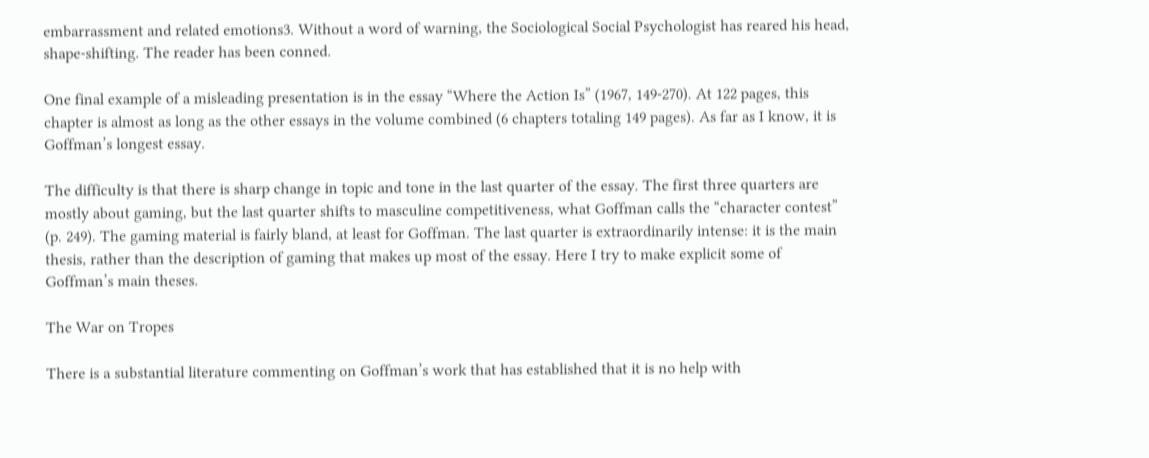embarrassment and related emotions3. Without a word of warning, the Sociological Social Psychologist has reared his head, shape-shifting. The reader has been conned.

One final example of a misleading presentation is in the essay “Where the Action Is” (1967, 149-270). At 122 pages, this chapter is almost as long as the other essays in the volume combined (6 chapters totaling 149 pages). As far as I know, it is Goffman’s longest essay.

The difficulty is that there is sharp change in topic and tone in the last quarter of the essay. The first three quarters are mostly about gaming, but the last quarter shifts to masculine competitiveness, what Goffman calls the “character contest” (p. 249). The gaming material is fairly bland, at least for Goffman. The last quarter is extraordinarily intense: it is the main thesis, rather than the description of gaming that makes up most of the essay. Here I try to make explicit some of Goffman’s main theses.

The War on Tropes

There is a substantial literature commenting on Goffman’s work that has established that it is no help with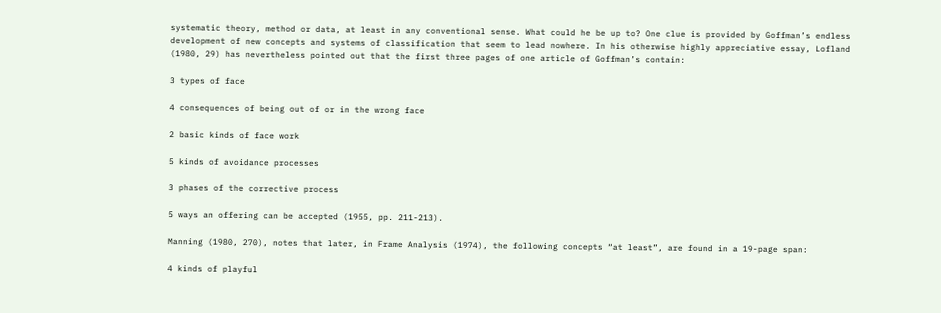systematic theory, method or data, at least in any conventional sense. What could he be up to? One clue is provided by Goffman’s endless development of new concepts and systems of classification that seem to lead nowhere. In his otherwise highly appreciative essay, Lofland (1980, 29) has nevertheless pointed out that the first three pages of one article of Goffman’s contain:

3 types of face

4 consequences of being out of or in the wrong face

2 basic kinds of face work

5 kinds of avoidance processes

3 phases of the corrective process

5 ways an offering can be accepted (1955, pp. 211-213).

Manning (1980, 270), notes that later, in Frame Analysis (1974), the following concepts “at least”, are found in a 19-page span:

4 kinds of playful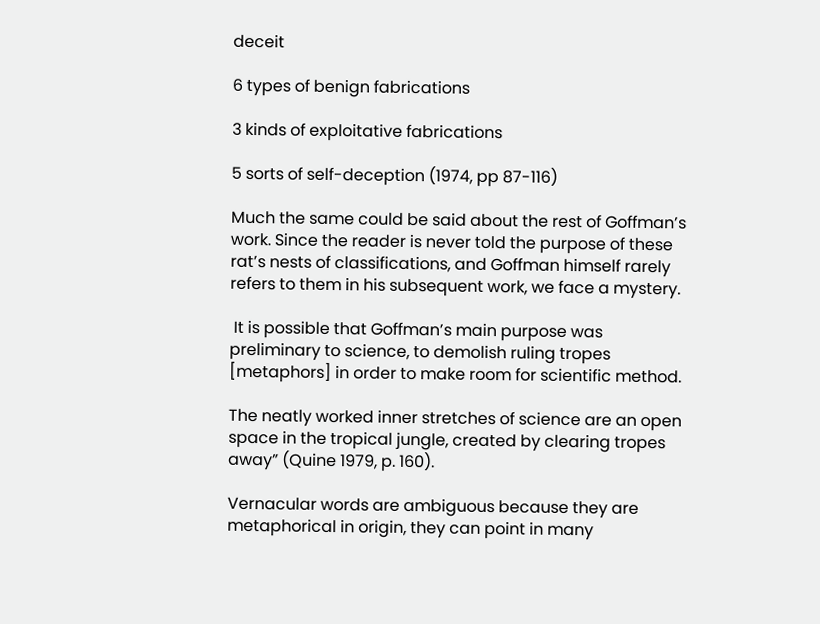deceit

6 types of benign fabrications

3 kinds of exploitative fabrications

5 sorts of self-deception (1974, pp 87-116)

Much the same could be said about the rest of Goffman’s work. Since the reader is never told the purpose of these rat’s nests of classifications, and Goffman himself rarely refers to them in his subsequent work, we face a mystery.

 It is possible that Goffman’s main purpose was preliminary to science, to demolish ruling tropes [metaphors] in order to make room for scientific method.

The neatly worked inner stretches of science are an open space in the tropical jungle, created by clearing tropes away” (Quine 1979, p. 160).

Vernacular words are ambiguous because they are metaphorical in origin, they can point in many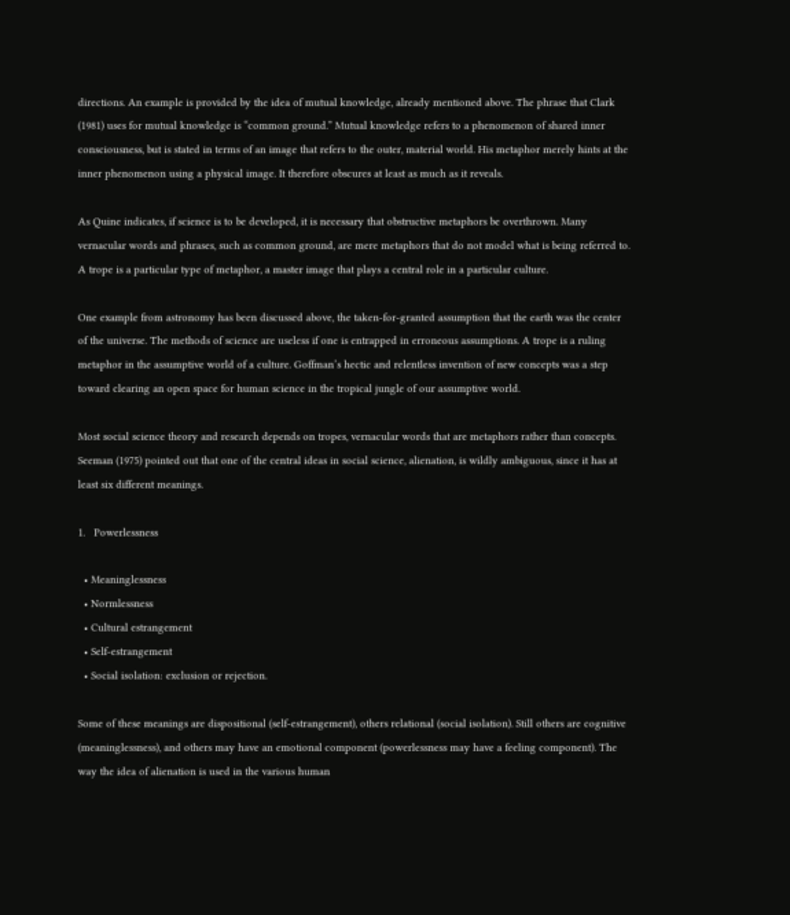directions. An example is provided by the idea of mutual knowledge, already mentioned above. The phrase that Clark (1981) uses for mutual knowledge is “common ground.” Mutual knowledge refers to a phenomenon of shared inner consciousness, but is stated in terms of an image that refers to the outer, material world. His metaphor merely hints at the inner phenomenon using a physical image. It therefore obscures at least as much as it reveals.

As Quine indicates, if science is to be developed, it is necessary that obstructive metaphors be overthrown. Many vernacular words and phrases, such as common ground, are mere metaphors that do not model what is being referred to. A trope is a particular type of metaphor, a master image that plays a central role in a particular culture.

One example from astronomy has been discussed above, the taken-for-granted assumption that the earth was the center of the universe. The methods of science are useless if one is entrapped in erroneous assumptions. A trope is a ruling metaphor in the assumptive world of a culture. Goffman’s hectic and relentless invention of new concepts was a step toward clearing an open space for human science in the tropical jungle of our assumptive world.

Most social science theory and research depends on tropes, vernacular words that are metaphors rather than concepts. Seeman (1975) pointed out that one of the central ideas in social science, alienation, is wildly ambiguous, since it has at least six different meanings.

1.   Powerlessness

  • Meaninglessness
  • Normlessness
  • Cultural estrangement
  • Self-estrangement
  • Social isolation: exclusion or rejection.

Some of these meanings are dispositional (self-estrangement), others relational (social isolation). Still others are cognitive (meaninglessness), and others may have an emotional component (powerlessness may have a feeling component). The way the idea of alienation is used in the various human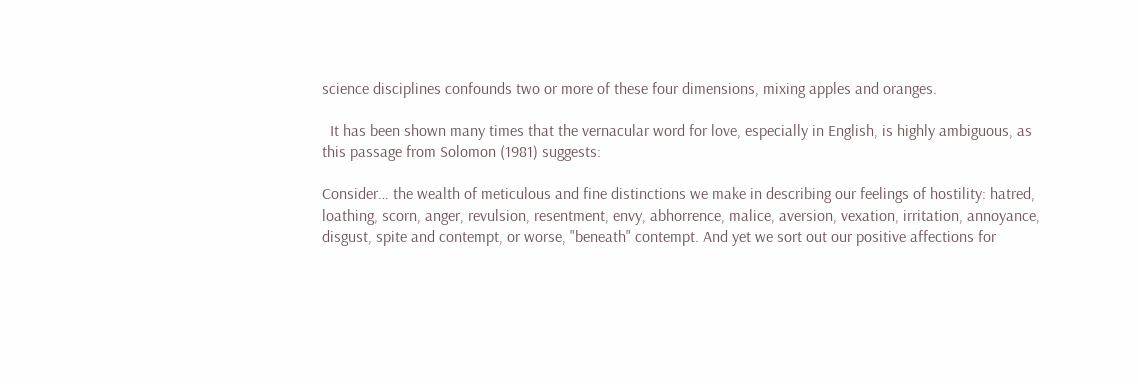science disciplines confounds two or more of these four dimensions, mixing apples and oranges.

  It has been shown many times that the vernacular word for love, especially in English, is highly ambiguous, as this passage from Solomon (1981) suggests:

Consider… the wealth of meticulous and fine distinctions we make in describing our feelings of hostility: hatred, loathing, scorn, anger, revulsion, resentment, envy, abhorrence, malice, aversion, vexation, irritation, annoyance, disgust, spite and contempt, or worse, "beneath" contempt. And yet we sort out our positive affections for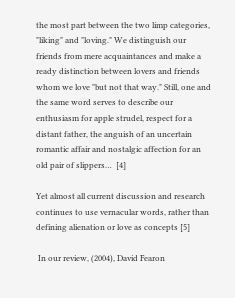the most part between the two limp categories, "liking" and "loving." We distinguish our friends from mere acquaintances and make a ready distinction between lovers and friends whom we love "but not that way." Still, one and the same word serves to describe our enthusiasm for apple strudel, respect for a distant father, the anguish of an uncertain romantic affair and nostalgic affection for an old pair of slippers…  [4]

Yet almost all current discussion and research continues to use vernacular words, rather than defining alienation or love as concepts [5]

 In our review, (2004), David Fearon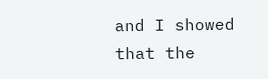and I showed that the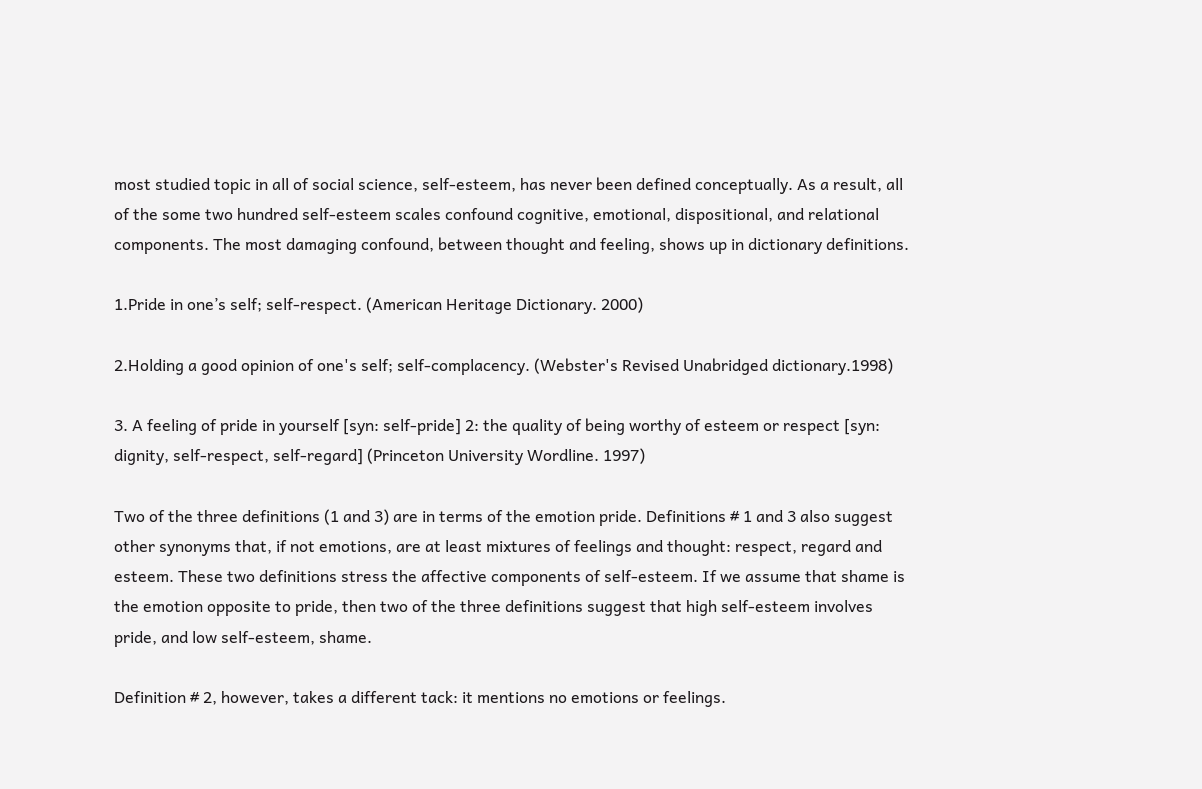most studied topic in all of social science, self-esteem, has never been defined conceptually. As a result, all of the some two hundred self-esteem scales confound cognitive, emotional, dispositional, and relational components. The most damaging confound, between thought and feeling, shows up in dictionary definitions.

1.Pride in one’s self; self-respect. (American Heritage Dictionary. 2000)

2.Holding a good opinion of one's self; self-complacency. (Webster's Revised Unabridged dictionary.1998)

3. A feeling of pride in yourself [syn: self-pride] 2: the quality of being worthy of esteem or respect [syn: dignity, self-respect, self-regard] (Princeton University Wordline. 1997)

Two of the three definitions (1 and 3) are in terms of the emotion pride. Definitions # 1 and 3 also suggest other synonyms that, if not emotions, are at least mixtures of feelings and thought: respect, regard and esteem. These two definitions stress the affective components of self-esteem. If we assume that shame is the emotion opposite to pride, then two of the three definitions suggest that high self-esteem involves pride, and low self-esteem, shame.

Definition # 2, however, takes a different tack: it mentions no emotions or feelings.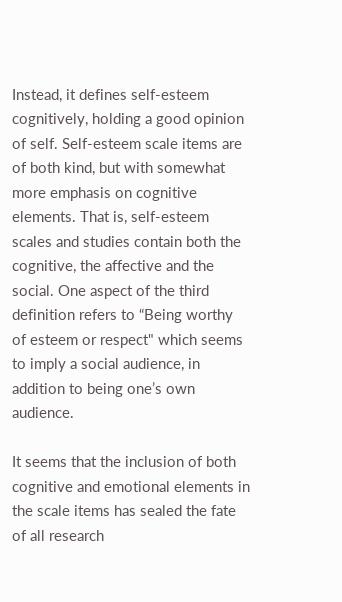Instead, it defines self-esteem cognitively, holding a good opinion of self. Self-esteem scale items are of both kind, but with somewhat more emphasis on cognitive elements. That is, self-esteem scales and studies contain both the cognitive, the affective and the social. One aspect of the third definition refers to “Being worthy of esteem or respect" which seems to imply a social audience, in addition to being one’s own audience.

It seems that the inclusion of both cognitive and emotional elements in the scale items has sealed the fate of all research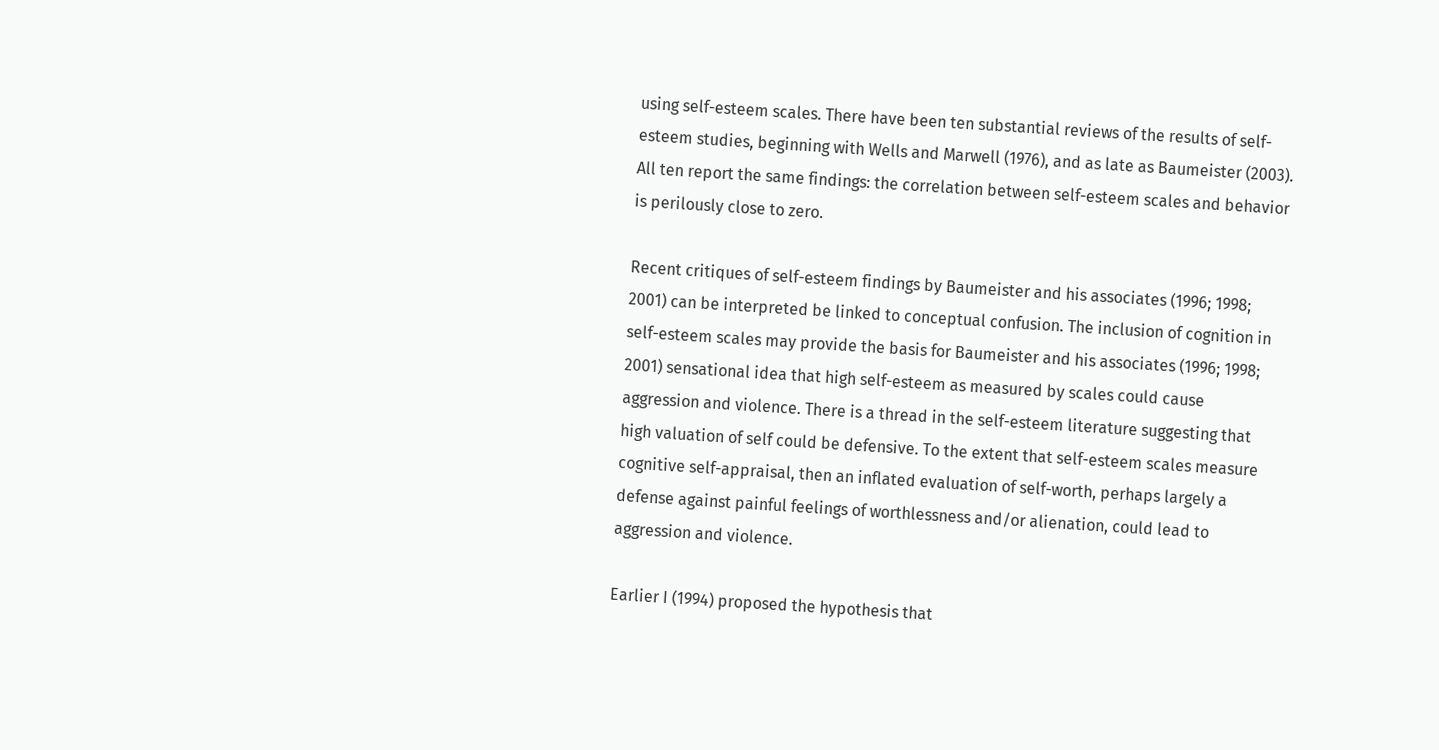using self-esteem scales. There have been ten substantial reviews of the results of self-esteem studies, beginning with Wells and Marwell (1976), and as late as Baumeister (2003).  All ten report the same findings: the correlation between self-esteem scales and behavior is perilously close to zero.

Recent critiques of self-esteem findings by Baumeister and his associates (1996; 1998; 2001) can be interpreted be linked to conceptual confusion. The inclusion of cognition in self-esteem scales may provide the basis for Baumeister and his associates (1996; 1998; 2001) sensational idea that high self-esteem as measured by scales could cause aggression and violence. There is a thread in the self-esteem literature suggesting that high valuation of self could be defensive. To the extent that self-esteem scales measure cognitive self-appraisal, then an inflated evaluation of self-worth, perhaps largely a defense against painful feelings of worthlessness and/or alienation, could lead to aggression and violence.

Earlier I (1994) proposed the hypothesis that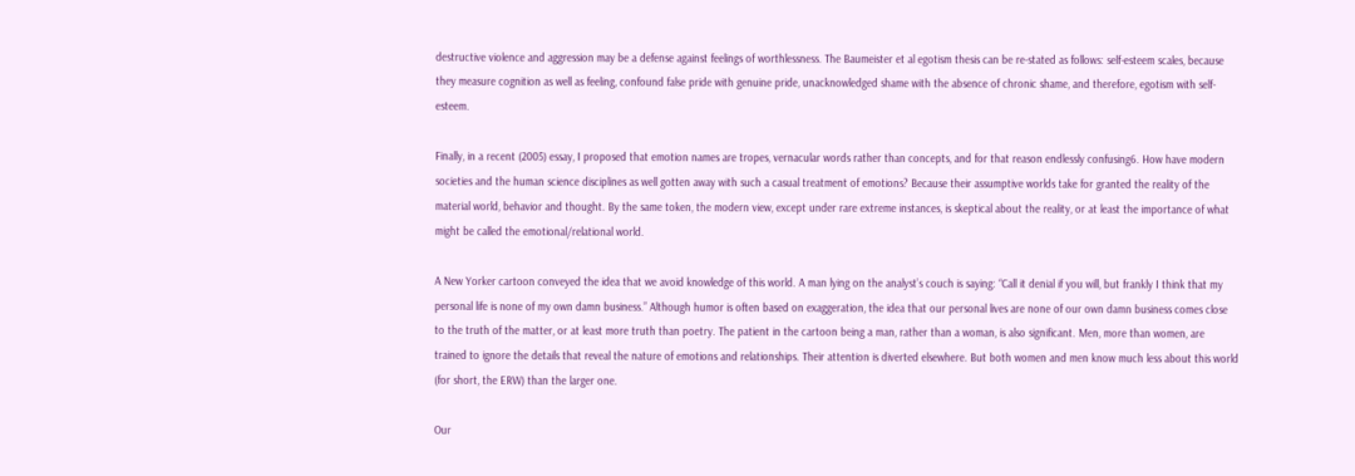destructive violence and aggression may be a defense against feelings of worthlessness. The Baumeister et al egotism thesis can be re-stated as follows: self-esteem scales, because they measure cognition as well as feeling, confound false pride with genuine pride, unacknowledged shame with the absence of chronic shame, and therefore, egotism with self-esteem.

Finally, in a recent (2005) essay, I proposed that emotion names are tropes, vernacular words rather than concepts, and for that reason endlessly confusing6. How have modern societies and the human science disciplines as well gotten away with such a casual treatment of emotions? Because their assumptive worlds take for granted the reality of the material world, behavior and thought. By the same token, the modern view, except under rare extreme instances, is skeptical about the reality, or at least the importance of what might be called the emotional/relational world.

A New Yorker cartoon conveyed the idea that we avoid knowledge of this world. A man lying on the analyst’s couch is saying: “Call it denial if you will, but frankly I think that my personal life is none of my own damn business.” Although humor is often based on exaggeration, the idea that our personal lives are none of our own damn business comes close to the truth of the matter, or at least more truth than poetry. The patient in the cartoon being a man, rather than a woman, is also significant. Men, more than women, are trained to ignore the details that reveal the nature of emotions and relationships. Their attention is diverted elsewhere. But both women and men know much less about this world (for short, the ERW) than the larger one.

Our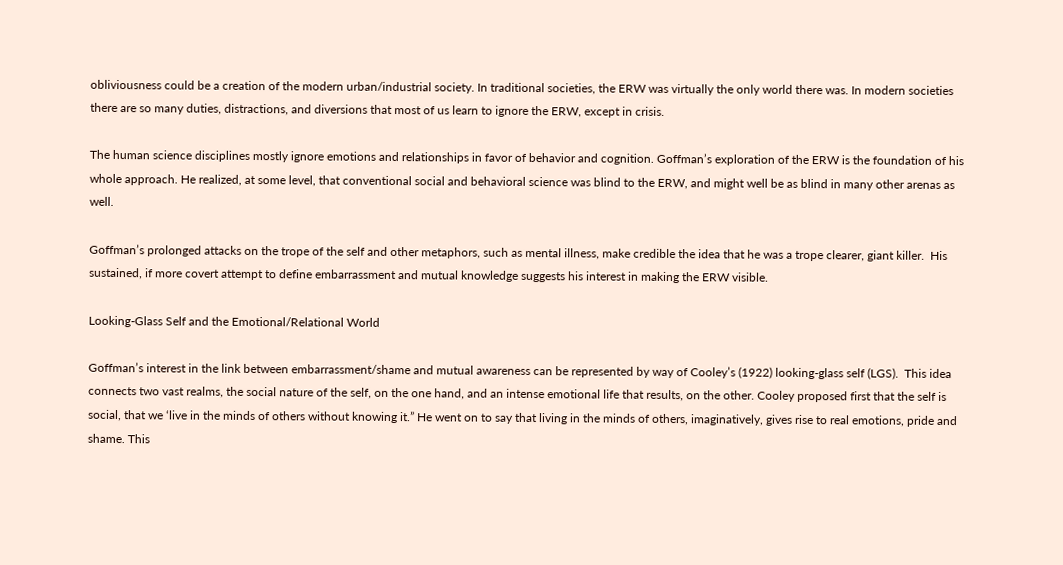obliviousness could be a creation of the modern urban/industrial society. In traditional societies, the ERW was virtually the only world there was. In modern societies there are so many duties, distractions, and diversions that most of us learn to ignore the ERW, except in crisis.

The human science disciplines mostly ignore emotions and relationships in favor of behavior and cognition. Goffman’s exploration of the ERW is the foundation of his whole approach. He realized, at some level, that conventional social and behavioral science was blind to the ERW, and might well be as blind in many other arenas as well.

Goffman’s prolonged attacks on the trope of the self and other metaphors, such as mental illness, make credible the idea that he was a trope clearer, giant killer.  His sustained, if more covert attempt to define embarrassment and mutual knowledge suggests his interest in making the ERW visible.

Looking-Glass Self and the Emotional/Relational World

Goffman’s interest in the link between embarrassment/shame and mutual awareness can be represented by way of Cooley’s (1922) looking-glass self (LGS).  This idea connects two vast realms, the social nature of the self, on the one hand, and an intense emotional life that results, on the other. Cooley proposed first that the self is social, that we ‘live in the minds of others without knowing it.” He went on to say that living in the minds of others, imaginatively, gives rise to real emotions, pride and shame. This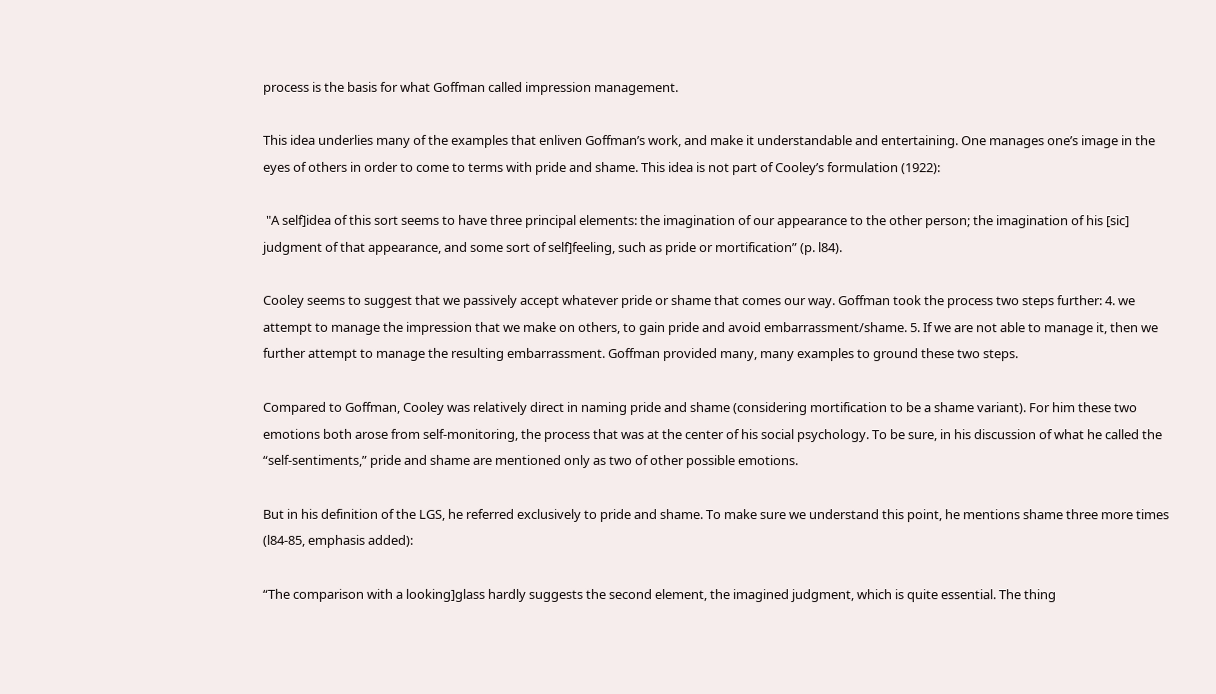process is the basis for what Goffman called impression management.

This idea underlies many of the examples that enliven Goffman’s work, and make it understandable and entertaining. One manages one’s image in the eyes of others in order to come to terms with pride and shame. This idea is not part of Cooley’s formulation (1922):

 "A self]idea of this sort seems to have three principal elements: the imagination of our appearance to the other person; the imagination of his [sic] judgment of that appearance, and some sort of self]feeling, such as pride or mortification” (p. l84).

Cooley seems to suggest that we passively accept whatever pride or shame that comes our way. Goffman took the process two steps further: 4. we attempt to manage the impression that we make on others, to gain pride and avoid embarrassment/shame. 5. If we are not able to manage it, then we further attempt to manage the resulting embarrassment. Goffman provided many, many examples to ground these two steps.

Compared to Goffman, Cooley was relatively direct in naming pride and shame (considering mortification to be a shame variant). For him these two emotions both arose from self-monitoring, the process that was at the center of his social psychology. To be sure, in his discussion of what he called the “self-sentiments,” pride and shame are mentioned only as two of other possible emotions.

But in his definition of the LGS, he referred exclusively to pride and shame. To make sure we understand this point, he mentions shame three more times (l84-85, emphasis added):

“The comparison with a looking]glass hardly suggests the second element, the imagined judgment, which is quite essential. The thing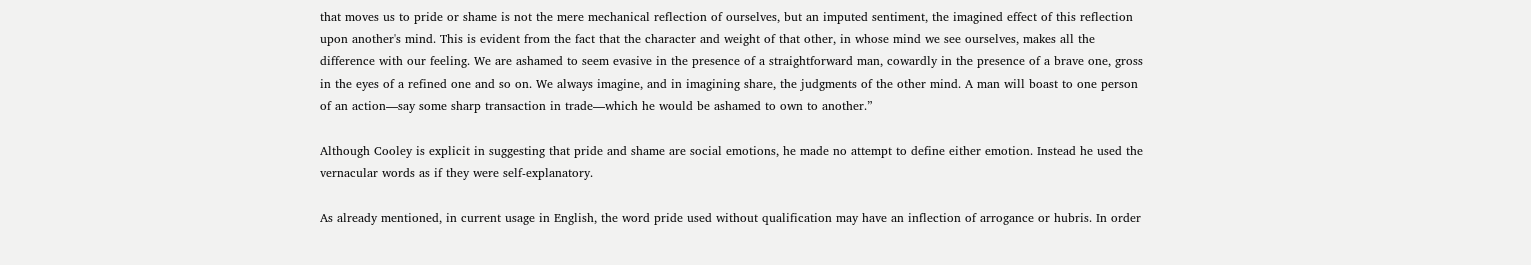that moves us to pride or shame is not the mere mechanical reflection of ourselves, but an imputed sentiment, the imagined effect of this reflection upon another's mind. This is evident from the fact that the character and weight of that other, in whose mind we see ourselves, makes all the difference with our feeling. We are ashamed to seem evasive in the presence of a straightforward man, cowardly in the presence of a brave one, gross in the eyes of a refined one and so on. We always imagine, and in imagining share, the judgments of the other mind. A man will boast to one person of an action—say some sharp transaction in trade—which he would be ashamed to own to another.”

Although Cooley is explicit in suggesting that pride and shame are social emotions, he made no attempt to define either emotion. Instead he used the vernacular words as if they were self-explanatory.

As already mentioned, in current usage in English, the word pride used without qualification may have an inflection of arrogance or hubris. In order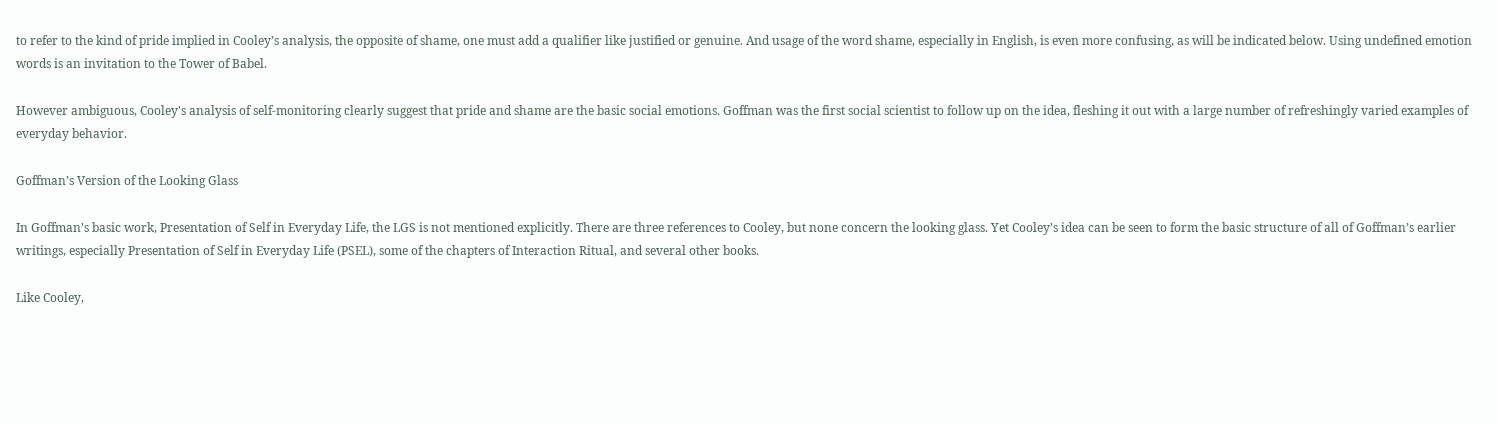to refer to the kind of pride implied in Cooley’s analysis, the opposite of shame, one must add a qualifier like justified or genuine. And usage of the word shame, especially in English, is even more confusing, as will be indicated below. Using undefined emotion words is an invitation to the Tower of Babel.

However ambiguous, Cooley's analysis of self-monitoring clearly suggest that pride and shame are the basic social emotions. Goffman was the first social scientist to follow up on the idea, fleshing it out with a large number of refreshingly varied examples of everyday behavior.

Goffman’s Version of the Looking Glass

In Goffman’s basic work, Presentation of Self in Everyday Life, the LGS is not mentioned explicitly. There are three references to Cooley, but none concern the looking glass. Yet Cooley’s idea can be seen to form the basic structure of all of Goffman’s earlier writings, especially Presentation of Self in Everyday Life (PSEL), some of the chapters of Interaction Ritual, and several other books.

Like Cooley,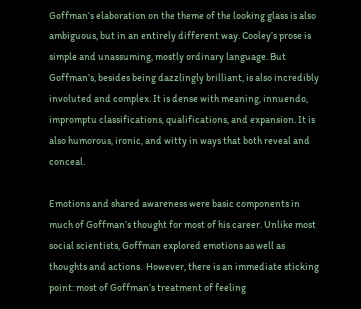Goffman’s elaboration on the theme of the looking glass is also ambiguous, but in an entirely different way. Cooley’s prose is simple and unassuming, mostly ordinary language. But Goffman’s, besides being dazzlingly brilliant, is also incredibly involuted and complex. It is dense with meaning, innuendo, impromptu classifications, qualifications, and expansion. It is also humorous, ironic, and witty in ways that both reveal and conceal.

Emotions and shared awareness were basic components in much of Goffman’s thought for most of his career. Unlike most social scientists, Goffman explored emotions as well as thoughts and actions.  However, there is an immediate sticking point: most of Goffman’s treatment of feeling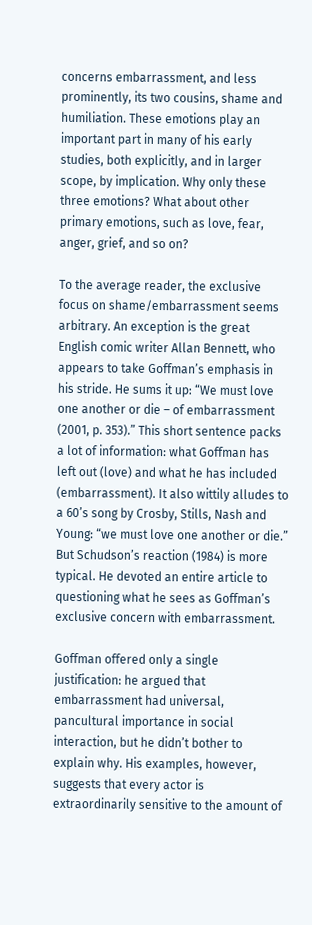concerns embarrassment, and less prominently, its two cousins, shame and humiliation. These emotions play an important part in many of his early studies, both explicitly, and in larger scope, by implication. Why only these three emotions? What about other primary emotions, such as love, fear, anger, grief, and so on?

To the average reader, the exclusive focus on shame/embarrassment seems arbitrary. An exception is the great English comic writer Allan Bennett, who appears to take Goffman’s emphasis in his stride. He sums it up: “We must love one another or die – of embarrassment (2001, p. 353).” This short sentence packs a lot of information: what Goffman has left out (love) and what he has included (embarrassment). It also wittily alludes to a 60’s song by Crosby, Stills, Nash and Young: “we must love one another or die.” But Schudson’s reaction (1984) is more typical. He devoted an entire article to questioning what he sees as Goffman’s exclusive concern with embarrassment.

Goffman offered only a single justification: he argued that embarrassment had universal, pancultural importance in social interaction, but he didn’t bother to explain why. His examples, however, suggests that every actor is extraordinarily sensitive to the amount of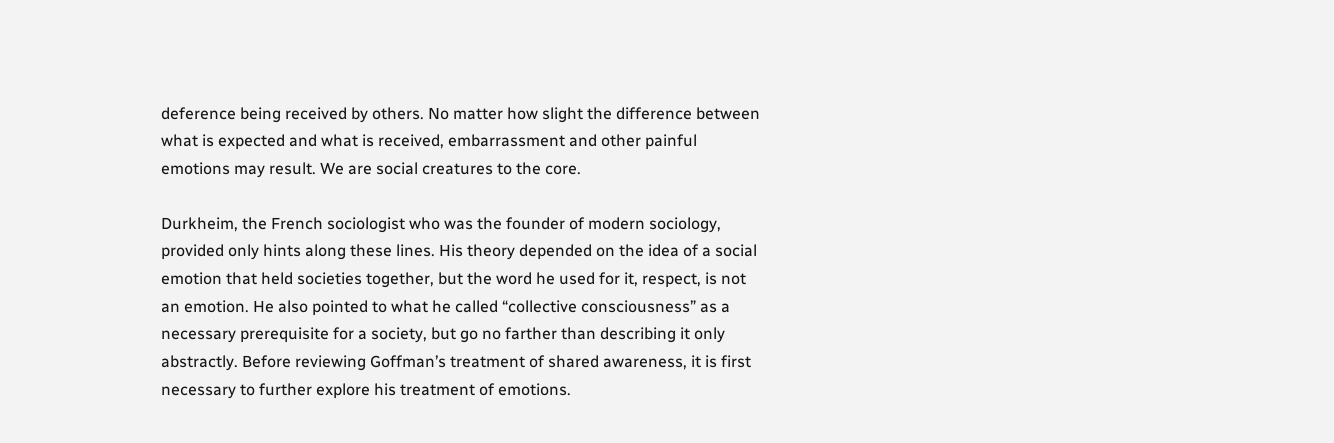deference being received by others. No matter how slight the difference between what is expected and what is received, embarrassment and other painful emotions may result. We are social creatures to the core.

Durkheim, the French sociologist who was the founder of modern sociology, provided only hints along these lines. His theory depended on the idea of a social emotion that held societies together, but the word he used for it, respect, is not an emotion. He also pointed to what he called “collective consciousness” as a necessary prerequisite for a society, but go no farther than describing it only abstractly. Before reviewing Goffman’s treatment of shared awareness, it is first necessary to further explore his treatment of emotions.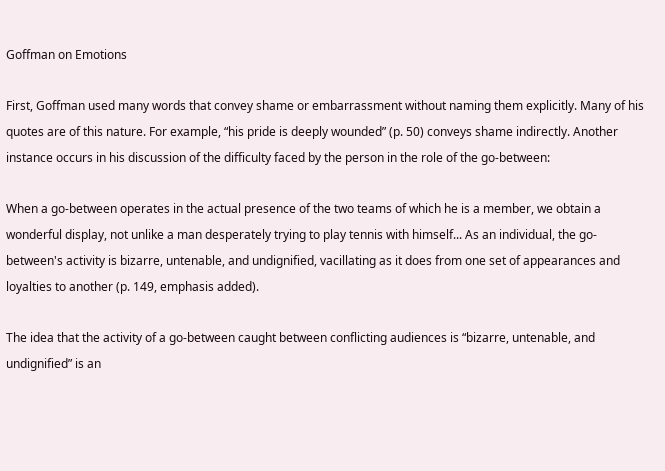Goffman on Emotions

First, Goffman used many words that convey shame or embarrassment without naming them explicitly. Many of his quotes are of this nature. For example, “his pride is deeply wounded” (p. 50) conveys shame indirectly. Another instance occurs in his discussion of the difficulty faced by the person in the role of the go-between:

When a go-between operates in the actual presence of the two teams of which he is a member, we obtain a wonderful display, not unlike a man desperately trying to play tennis with himself... As an individual, the go-between's activity is bizarre, untenable, and undignified, vacillating as it does from one set of appearances and loyalties to another (p. 149, emphasis added).

The idea that the activity of a go-between caught between conflicting audiences is “bizarre, untenable, and undignified” is an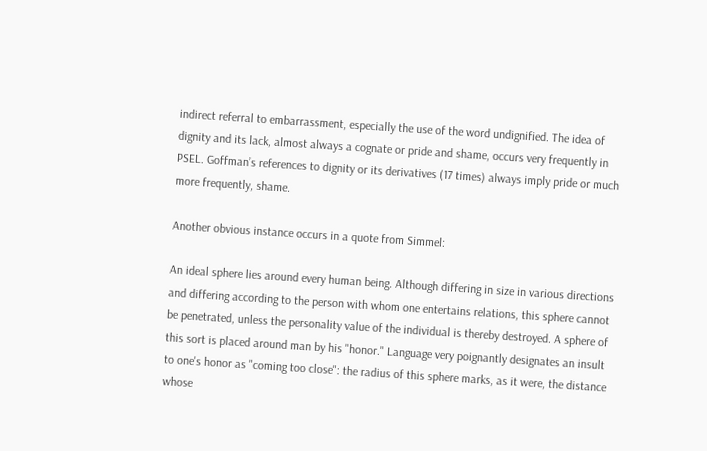indirect referral to embarrassment, especially the use of the word undignified. The idea of dignity and its lack, almost always a cognate or pride and shame, occurs very frequently in PSEL. Goffman’s references to dignity or its derivatives (17 times) always imply pride or much more frequently, shame.

Another obvious instance occurs in a quote from Simmel:

An ideal sphere lies around every human being. Although differing in size in various directions and differing according to the person with whom one entertains relations, this sphere cannot be penetrated, unless the personality value of the individual is thereby destroyed. A sphere of this sort is placed around man by his "honor." Language very poignantly designates an insult to one's honor as "coming too close": the radius of this sphere marks, as it were, the distance whose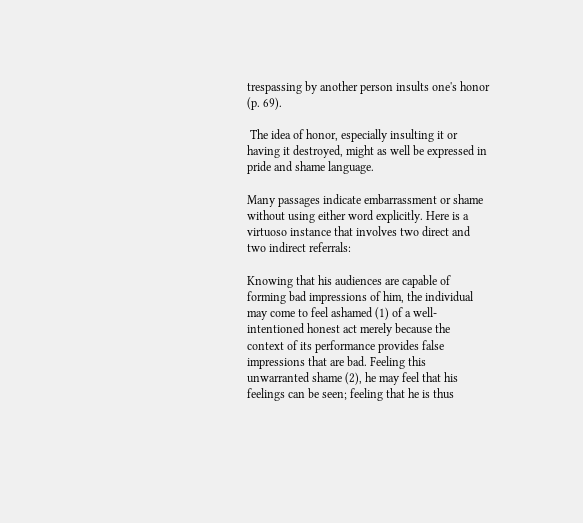trespassing by another person insults one's honor (p. 69).

 The idea of honor, especially insulting it or having it destroyed, might as well be expressed in pride and shame language.

Many passages indicate embarrassment or shame without using either word explicitly. Here is a virtuoso instance that involves two direct and two indirect referrals:

Knowing that his audiences are capable of forming bad impressions of him, the individual may come to feel ashamed (1) of a well-intentioned honest act merely because the context of its performance provides false impressions that are bad. Feeling this unwarranted shame (2), he may feel that his feelings can be seen; feeling that he is thus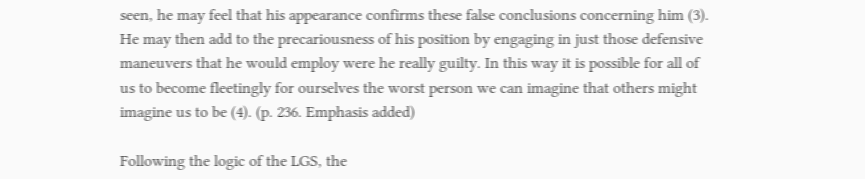seen, he may feel that his appearance confirms these false conclusions concerning him (3). He may then add to the precariousness of his position by engaging in just those defensive maneuvers that he would employ were he really guilty. In this way it is possible for all of us to become fleetingly for ourselves the worst person we can imagine that others might imagine us to be (4). (p. 236. Emphasis added)

Following the logic of the LGS, the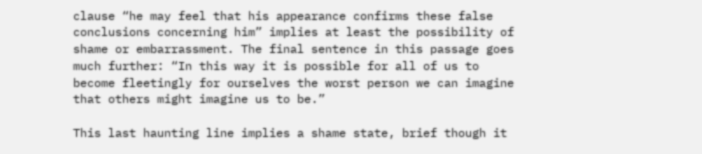clause “he may feel that his appearance confirms these false conclusions concerning him” implies at least the possibility of shame or embarrassment. The final sentence in this passage goes much further: “In this way it is possible for all of us to become fleetingly for ourselves the worst person we can imagine that others might imagine us to be.”

This last haunting line implies a shame state, brief though it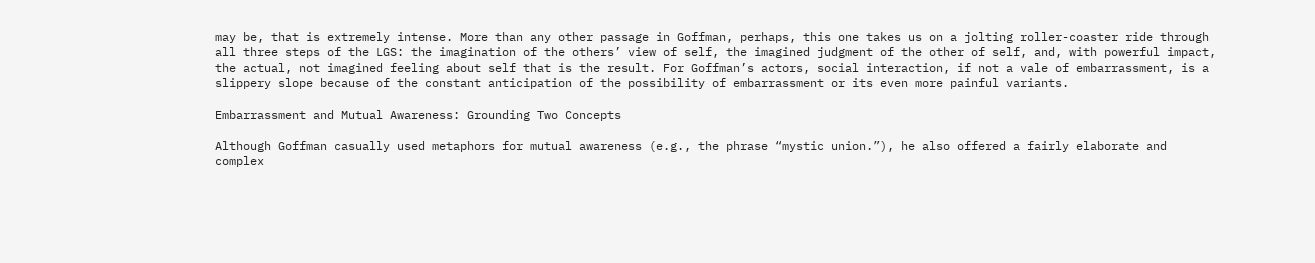may be, that is extremely intense. More than any other passage in Goffman, perhaps, this one takes us on a jolting roller-coaster ride through all three steps of the LGS: the imagination of the others’ view of self, the imagined judgment of the other of self, and, with powerful impact, the actual, not imagined feeling about self that is the result. For Goffman’s actors, social interaction, if not a vale of embarrassment, is a slippery slope because of the constant anticipation of the possibility of embarrassment or its even more painful variants.

Embarrassment and Mutual Awareness: Grounding Two Concepts

Although Goffman casually used metaphors for mutual awareness (e.g., the phrase “mystic union.”), he also offered a fairly elaborate and complex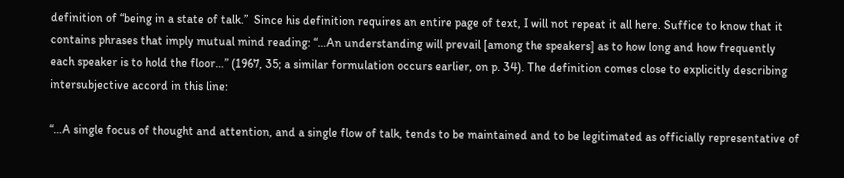definition of “being in a state of talk.”  Since his definition requires an entire page of text, I will not repeat it all here. Suffice to know that it contains phrases that imply mutual mind reading: “…An understanding will prevail [among the speakers] as to how long and how frequently each speaker is to hold the floor…” (1967, 35; a similar formulation occurs earlier, on p. 34). The definition comes close to explicitly describing intersubjective accord in this line:

“…A single focus of thought and attention, and a single flow of talk, tends to be maintained and to be legitimated as officially representative of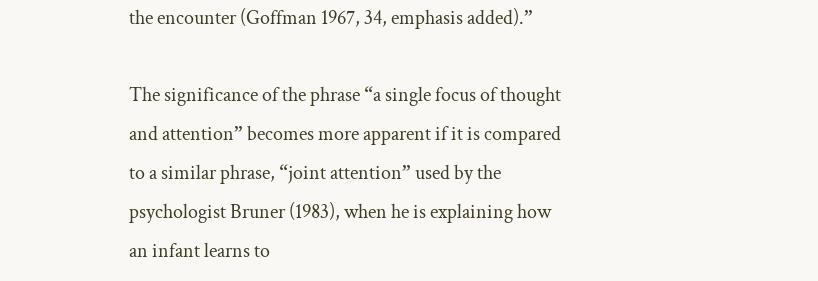the encounter (Goffman 1967, 34, emphasis added).”

The significance of the phrase “a single focus of thought and attention” becomes more apparent if it is compared to a similar phrase, “joint attention” used by the psychologist Bruner (1983), when he is explaining how an infant learns to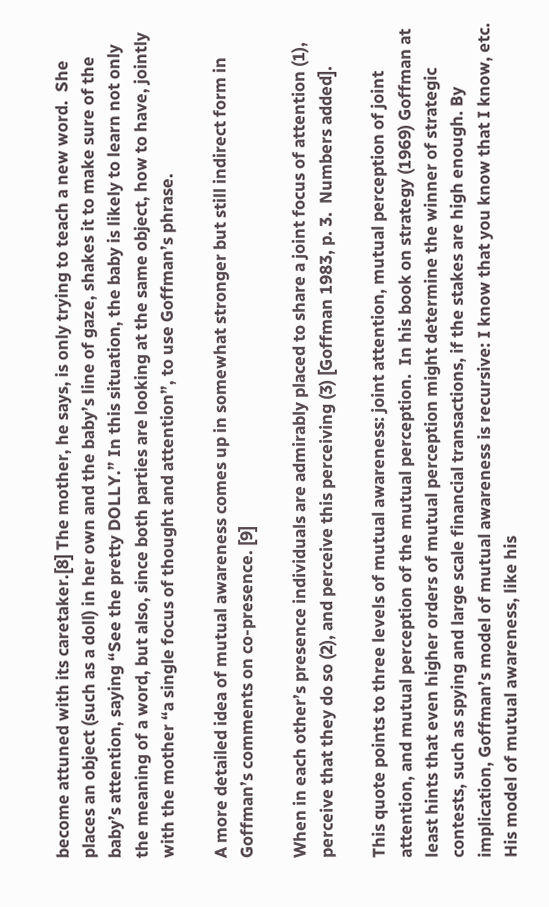become attuned with its caretaker.[8] The mother, he says, is only trying to teach a new word.  She places an object (such as a doll) in her own and the baby’s line of gaze, shakes it to make sure of the baby’s attention, saying “See the pretty DOLLY.” In this situation, the baby is likely to learn not only the meaning of a word, but also, since both parties are looking at the same object, how to have, jointly with the mother “a single focus of thought and attention”, to use Goffman’s phrase.

A more detailed idea of mutual awareness comes up in somewhat stronger but still indirect form in Goffman’s comments on co-presence. [9]

When in each other’s presence individuals are admirably placed to share a joint focus of attention (1), perceive that they do so (2), and perceive this perceiving (3) [Goffman 1983, p. 3.  Numbers added].

This quote points to three levels of mutual awareness: joint attention, mutual perception of joint attention, and mutual perception of the mutual perception.  In his book on strategy (1969) Goffman at least hints that even higher orders of mutual perception might determine the winner of strategic contests, such as spying and large scale financial transactions, if the stakes are high enough. By implication, Goffman’s model of mutual awareness is recursive: I know that you know that I know, etc. His model of mutual awareness, like his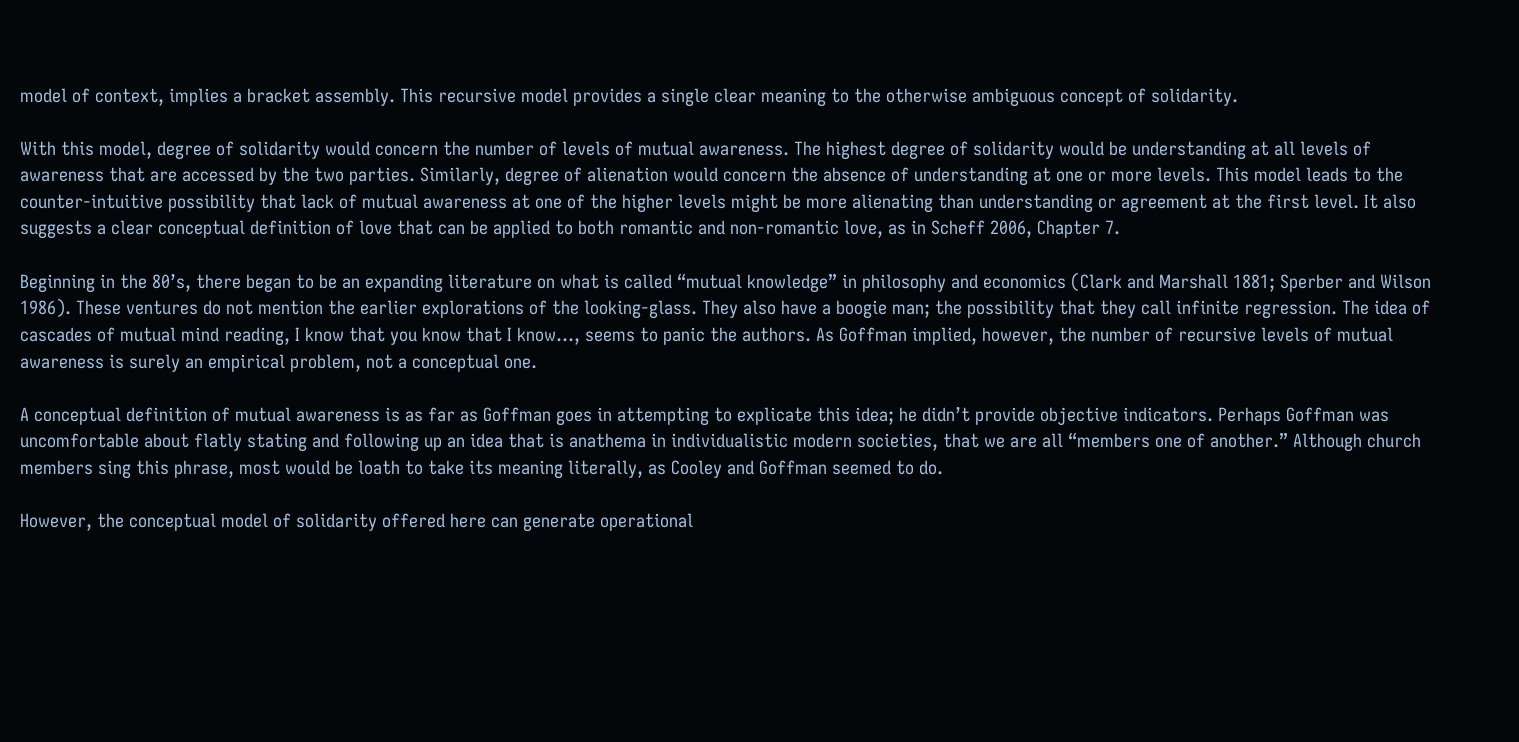model of context, implies a bracket assembly. This recursive model provides a single clear meaning to the otherwise ambiguous concept of solidarity.

With this model, degree of solidarity would concern the number of levels of mutual awareness. The highest degree of solidarity would be understanding at all levels of awareness that are accessed by the two parties. Similarly, degree of alienation would concern the absence of understanding at one or more levels. This model leads to the counter-intuitive possibility that lack of mutual awareness at one of the higher levels might be more alienating than understanding or agreement at the first level. It also suggests a clear conceptual definition of love that can be applied to both romantic and non-romantic love, as in Scheff 2006, Chapter 7.

Beginning in the 80’s, there began to be an expanding literature on what is called “mutual knowledge” in philosophy and economics (Clark and Marshall 1881; Sperber and Wilson 1986). These ventures do not mention the earlier explorations of the looking-glass. They also have a boogie man; the possibility that they call infinite regression. The idea of cascades of mutual mind reading, I know that you know that I know…, seems to panic the authors. As Goffman implied, however, the number of recursive levels of mutual awareness is surely an empirical problem, not a conceptual one.

A conceptual definition of mutual awareness is as far as Goffman goes in attempting to explicate this idea; he didn’t provide objective indicators. Perhaps Goffman was uncomfortable about flatly stating and following up an idea that is anathema in individualistic modern societies, that we are all “members one of another.” Although church members sing this phrase, most would be loath to take its meaning literally, as Cooley and Goffman seemed to do.

However, the conceptual model of solidarity offered here can generate operational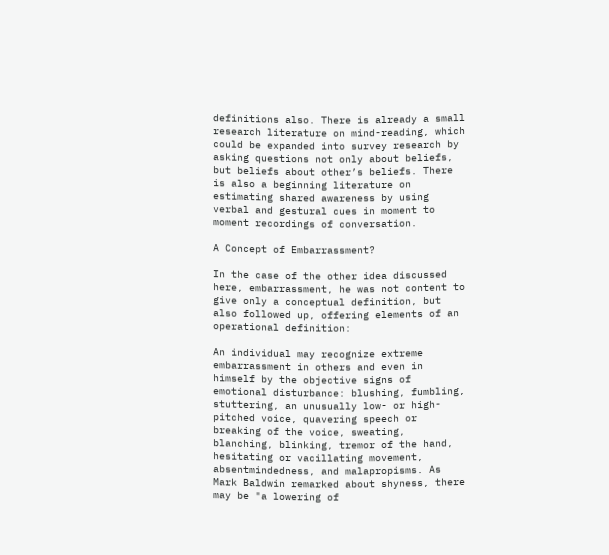definitions also. There is already a small research literature on mind-reading, which could be expanded into survey research by asking questions not only about beliefs, but beliefs about other’s beliefs. There is also a beginning literature on estimating shared awareness by using verbal and gestural cues in moment to moment recordings of conversation.

A Concept of Embarrassment?

In the case of the other idea discussed here, embarrassment, he was not content to give only a conceptual definition, but also followed up, offering elements of an operational definition:

An individual may recognize extreme embarrassment in others and even in himself by the objective signs of emotional disturbance: blushing, fumbling, stuttering, an unusually low- or high-pitched voice, quavering speech or breaking of the voice, sweating, blanching, blinking, tremor of the hand, hesitating or vacillating movement, absentmindedness, and malapropisms. As Mark Baldwin remarked about shyness, there may be "a lowering of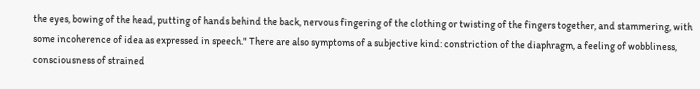the eyes, bowing of the head, putting of hands behind the back, nervous fingering of the clothing or twisting of the fingers together, and stammering, with some incoherence of idea as expressed in speech." There are also symptoms of a subjective kind: constriction of the diaphragm, a feeling of wobbliness, consciousness of strained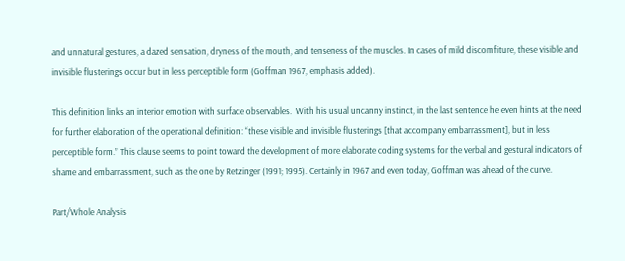and unnatural gestures, a dazed sensation, dryness of the mouth, and tenseness of the muscles. In cases of mild discomfiture, these visible and invisible flusterings occur but in less perceptible form (Goffman 1967, emphasis added).

This definition links an interior emotion with surface observables.  With his usual uncanny instinct, in the last sentence he even hints at the need for further elaboration of the operational definition: “these visible and invisible flusterings [that accompany embarrassment], but in less perceptible form.” This clause seems to point toward the development of more elaborate coding systems for the verbal and gestural indicators of shame and embarrassment, such as the one by Retzinger (1991; 1995). Certainly in 1967 and even today, Goffman was ahead of the curve.

Part/Whole Analysis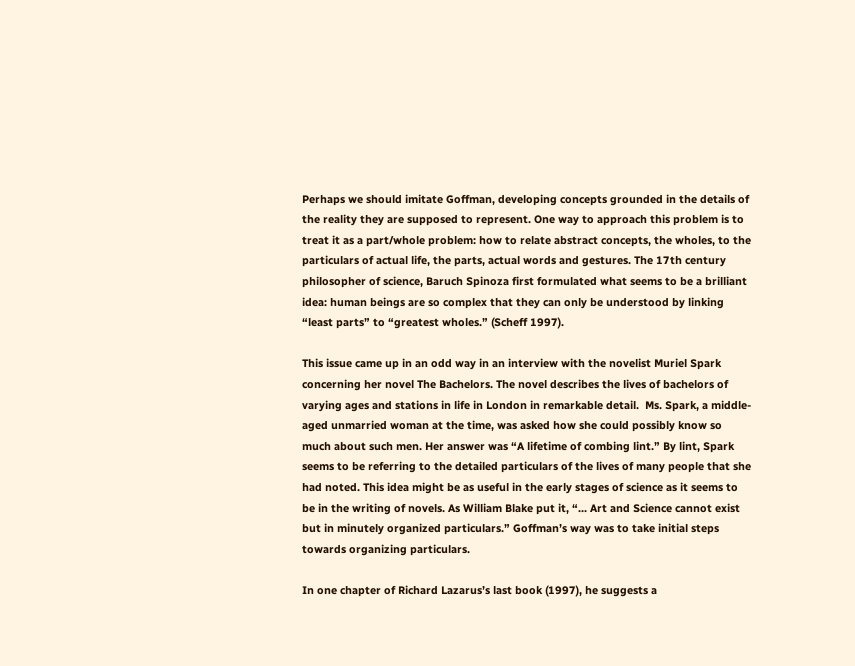Perhaps we should imitate Goffman, developing concepts grounded in the details of the reality they are supposed to represent. One way to approach this problem is to treat it as a part/whole problem: how to relate abstract concepts, the wholes, to the particulars of actual life, the parts, actual words and gestures. The 17th century philosopher of science, Baruch Spinoza first formulated what seems to be a brilliant idea: human beings are so complex that they can only be understood by linking “least parts” to “greatest wholes.” (Scheff 1997).

This issue came up in an odd way in an interview with the novelist Muriel Spark concerning her novel The Bachelors. The novel describes the lives of bachelors of varying ages and stations in life in London in remarkable detail.  Ms. Spark, a middle-aged unmarried woman at the time, was asked how she could possibly know so much about such men. Her answer was “A lifetime of combing lint.” By lint, Spark seems to be referring to the detailed particulars of the lives of many people that she had noted. This idea might be as useful in the early stages of science as it seems to be in the writing of novels. As William Blake put it, “... Art and Science cannot exist but in minutely organized particulars.” Goffman’s way was to take initial steps towards organizing particulars.

In one chapter of Richard Lazarus’s last book (1997), he suggests a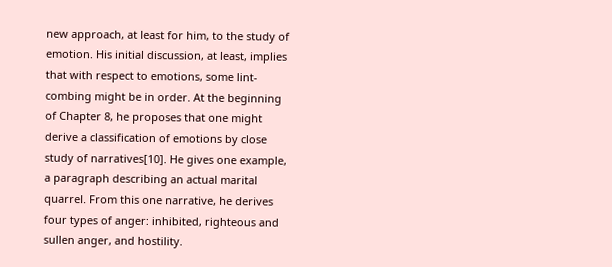new approach, at least for him, to the study of emotion. His initial discussion, at least, implies that with respect to emotions, some lint-combing might be in order. At the beginning of Chapter 8, he proposes that one might derive a classification of emotions by close study of narratives[10]. He gives one example, a paragraph describing an actual marital quarrel. From this one narrative, he derives four types of anger: inhibited, righteous and sullen anger, and hostility.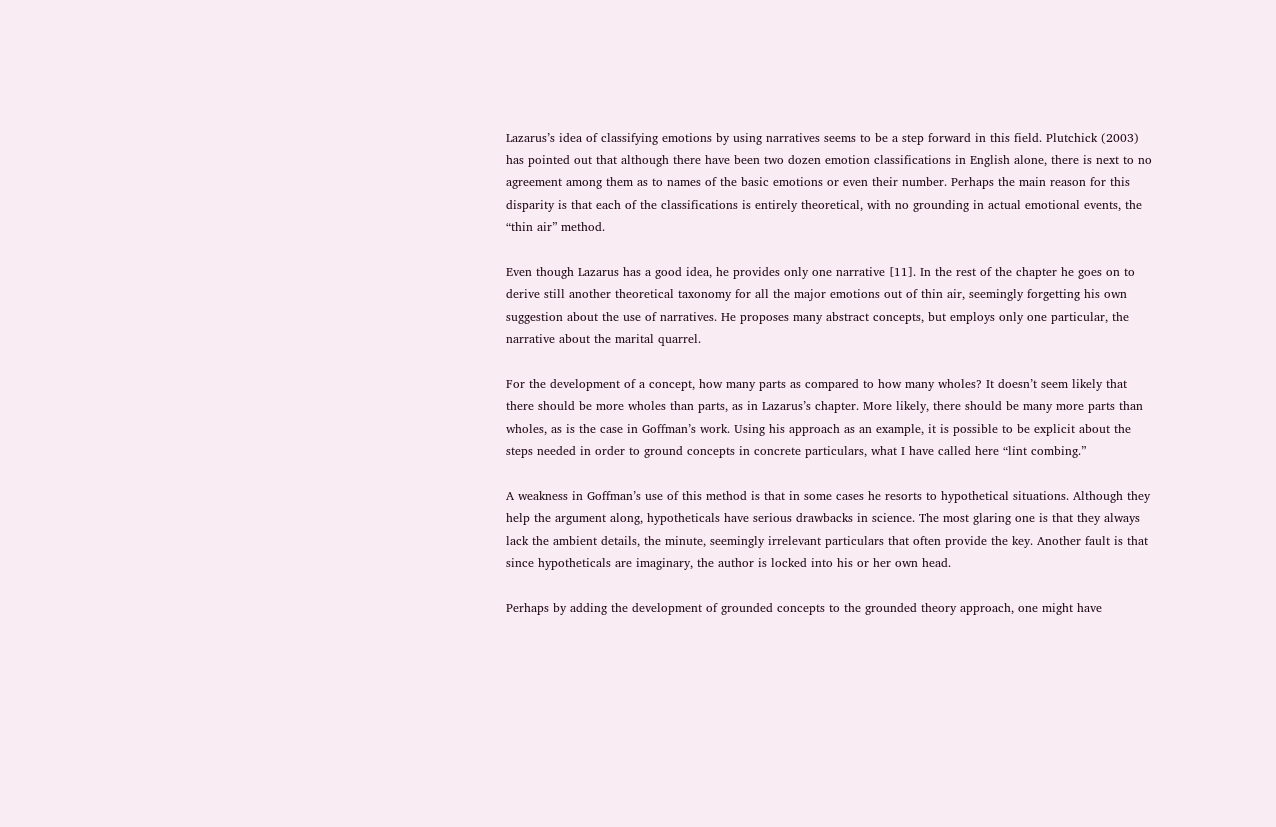Lazarus’s idea of classifying emotions by using narratives seems to be a step forward in this field. Plutchick (2003) has pointed out that although there have been two dozen emotion classifications in English alone, there is next to no agreement among them as to names of the basic emotions or even their number. Perhaps the main reason for this disparity is that each of the classifications is entirely theoretical, with no grounding in actual emotional events, the “thin air” method.

Even though Lazarus has a good idea, he provides only one narrative [11]. In the rest of the chapter he goes on to derive still another theoretical taxonomy for all the major emotions out of thin air, seemingly forgetting his own suggestion about the use of narratives. He proposes many abstract concepts, but employs only one particular, the narrative about the marital quarrel.

For the development of a concept, how many parts as compared to how many wholes? It doesn’t seem likely that there should be more wholes than parts, as in Lazarus’s chapter. More likely, there should be many more parts than wholes, as is the case in Goffman’s work. Using his approach as an example, it is possible to be explicit about the steps needed in order to ground concepts in concrete particulars, what I have called here “lint combing.”

A weakness in Goffman’s use of this method is that in some cases he resorts to hypothetical situations. Although they help the argument along, hypotheticals have serious drawbacks in science. The most glaring one is that they always lack the ambient details, the minute, seemingly irrelevant particulars that often provide the key. Another fault is that since hypotheticals are imaginary, the author is locked into his or her own head.

Perhaps by adding the development of grounded concepts to the grounded theory approach, one might have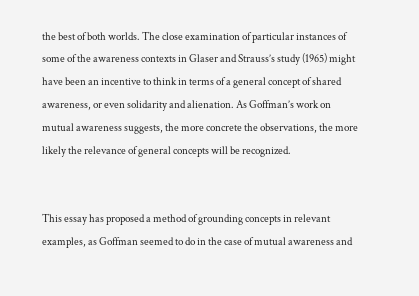the best of both worlds. The close examination of particular instances of some of the awareness contexts in Glaser and Strauss’s study (1965) might have been an incentive to think in terms of a general concept of shared awareness, or even solidarity and alienation. As Goffman’s work on mutual awareness suggests, the more concrete the observations, the more likely the relevance of general concepts will be recognized.


This essay has proposed a method of grounding concepts in relevant examples, as Goffman seemed to do in the case of mutual awareness and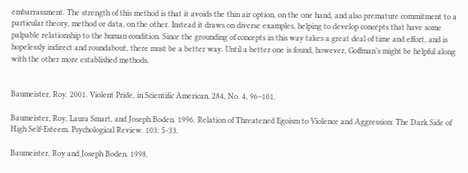embarrassment. The strength of this method is that it avoids the thin air option, on the one hand, and also premature commitment to a particular theory, method or data, on the other. Instead it draws on diverse examples, helping to develop concepts that have some palpable relationship to the human condition. Since the grounding of concepts in this way takes a great deal of time and effort, and is hopelessly indirect and roundabout, there must be a better way. Until a better one is found, however, Goffman’s might be helpful along with the other more established methods.


Baumeister, Roy. 2001. Violent Pride, in Scientific American, 284, No. 4, 96–101.

Baumeister, Roy, Laura Smart, and Joseph Boden. 1996. Relation of Threatened Egoism to Violence and Aggression: The Dark Side of High Self-Esteem. Psychological Review. 103: 5-33.

Baumeister, Roy and Joseph Boden. 1998.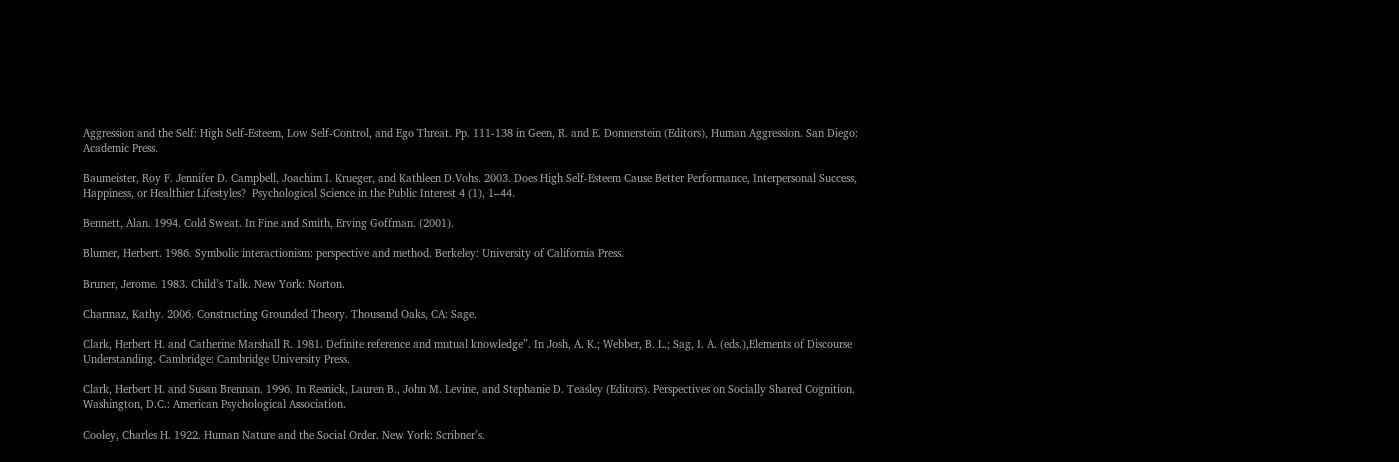Aggression and the Self: High Self-Esteem, Low Self-Control, and Ego Threat. Pp. 111-138 in Geen, R. and E. Donnerstein (Editors), Human Aggression. San Diego: Academic Press.

Baumeister, Roy F. Jennifer D. Campbell, Joachim I. Krueger, and Kathleen D.Vohs. 2003. Does High Self-Esteem Cause Better Performance, Interpersonal Success, Happiness, or Healthier Lifestyles?  Psychological Science in the Public Interest 4 (1), 1–44.

Bennett, Alan. 1994. Cold Sweat. In Fine and Smith, Erving Goffman. (2001).

Blumer, Herbert. 1986. Symbolic interactionism: perspective and method. Berkeley: University of California Press.

Bruner, Jerome. 1983. Child’s Talk. New York: Norton.

Charmaz, Kathy. 2006. Constructing Grounded Theory. Thousand Oaks, CA: Sage.

Clark, Herbert H. and Catherine Marshall R. 1981. Definite reference and mutual knowledge”. In Josh, A. K.; Webber, B. L.; Sag, I. A. (eds.),Elements of Discourse Understanding. Cambridge: Cambridge University Press.

Clark, Herbert H. and Susan Brennan. 1996. In Resnick, Lauren B., John M. Levine, and Stephanie D. Teasley (Editors). Perspectives on Socially Shared Cognition. Washington, D.C.: American Psychological Association.

Cooley, Charles H. 1922. Human Nature and the Social Order. New York: Scribner’s.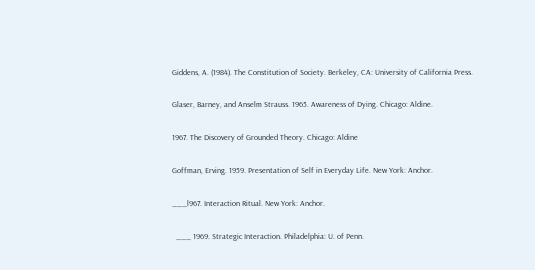Giddens, A. (1984). The Constitution of Society. Berkeley, CA: University of California Press.

Glaser, Barney, and Anselm Strauss. 1965. Awareness of Dying. Chicago: Aldine.

1967. The Discovery of Grounded Theory. Chicago: Aldine

Goffman, Erving. 1959. Presentation of Self in Everyday Life. New York: Anchor.

___l967. Interaction Ritual. New York: Anchor.

  ___ 1969. Strategic Interaction. Philadelphia: U. of Penn.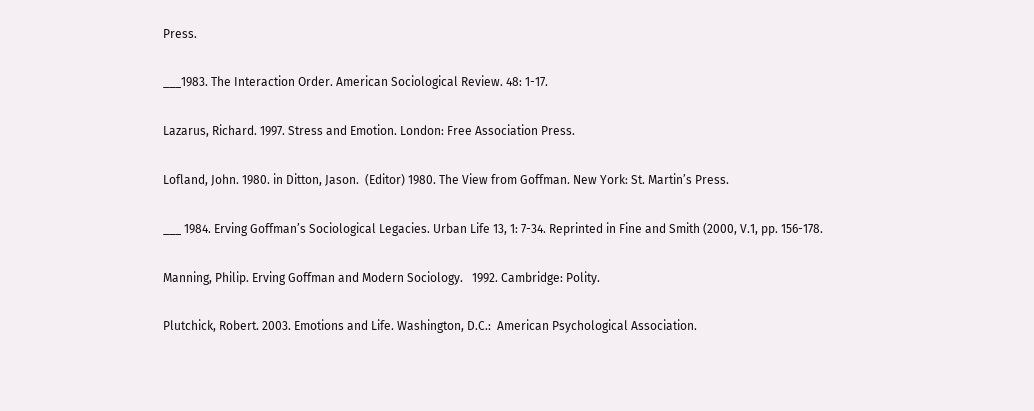Press.

___1983. The Interaction Order. American Sociological Review. 48: 1-17.

Lazarus, Richard. 1997. Stress and Emotion. London: Free Association Press.

Lofland, John. 1980. in Ditton, Jason.  (Editor) 1980. The View from Goffman. New York: St. Martin’s Press.

___ 1984. Erving Goffman’s Sociological Legacies. Urban Life 13, 1: 7-34. Reprinted in Fine and Smith (2000, V.1, pp. 156-178.

Manning, Philip. Erving Goffman and Modern Sociology.   1992. Cambridge: Polity.

Plutchick, Robert. 2003. Emotions and Life. Washington, D.C.:  American Psychological Association.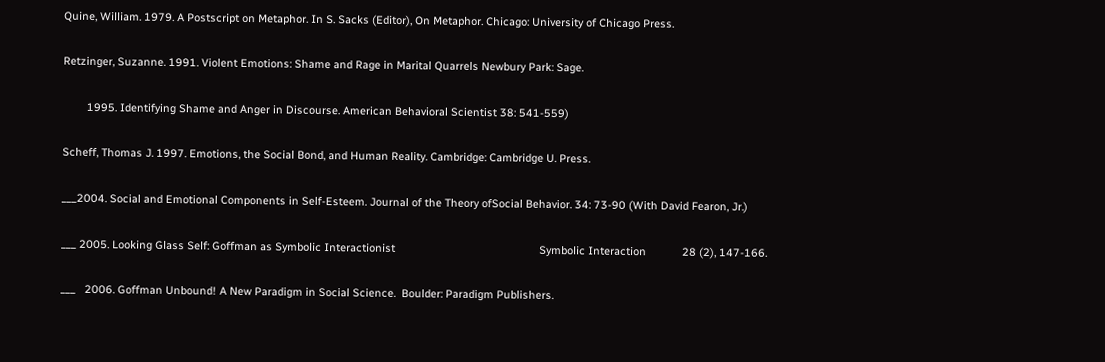Quine, William. 1979. A Postscript on Metaphor. In S. Sacks (Editor), On Metaphor. Chicago: University of Chicago Press.

Retzinger, Suzanne. 1991. Violent Emotions: Shame and Rage in Marital Quarrels Newbury Park: Sage.

        1995. Identifying Shame and Anger in Discourse. American Behavioral Scientist 38: 541-559)

Scheff, Thomas J. 1997. Emotions, the Social Bond, and Human Reality. Cambridge: Cambridge U. Press.

___2004. Social and Emotional Components in Self-Esteem. Journal of the Theory ofSocial Behavior. 34: 73-90 (With David Fearon, Jr.)

___ 2005. Looking Glass Self: Goffman as Symbolic Interactionist                                                Symbolic Interaction            28 (2), 147-166.

___   2006. Goffman Unbound! A New Paradigm in Social Science.  Boulder: Paradigm Publishers.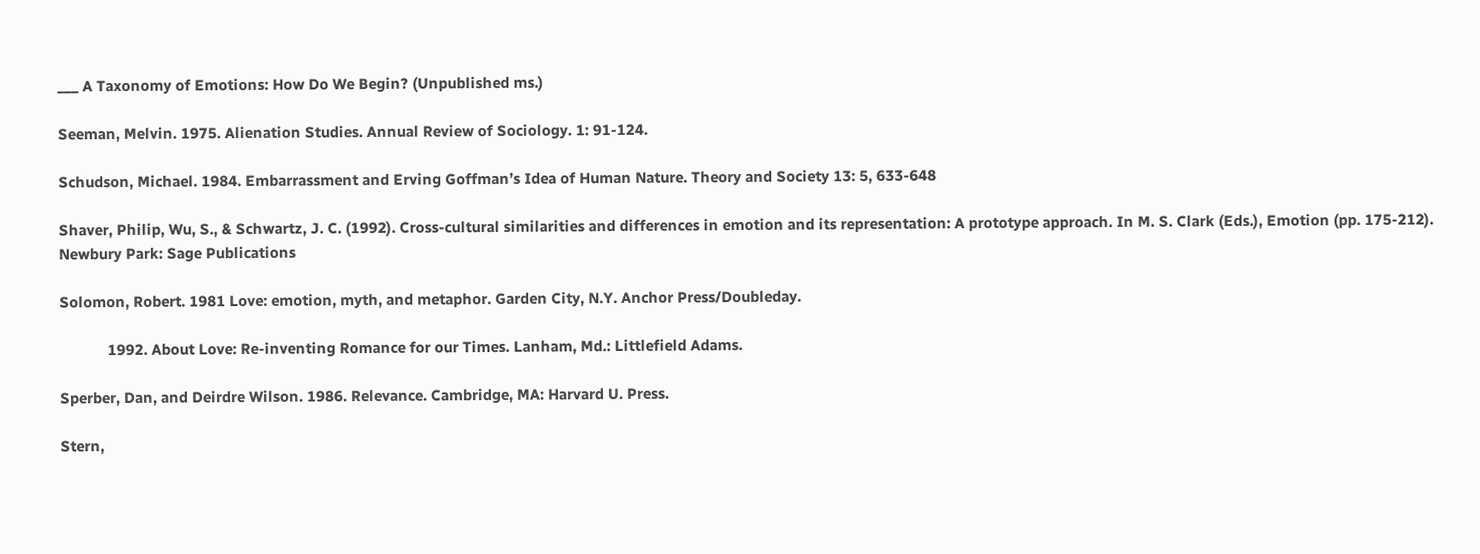___ A Taxonomy of Emotions: How Do We Begin? (Unpublished ms.)

Seeman, Melvin. 1975. Alienation Studies. Annual Review of Sociology. 1: 91-124.

Schudson, Michael. 1984. Embarrassment and Erving Goffman’s Idea of Human Nature. Theory and Society 13: 5, 633-648

Shaver, Philip, Wu, S., & Schwartz, J. C. (1992). Cross-cultural similarities and differences in emotion and its representation: A prototype approach. In M. S. Clark (Eds.), Emotion (pp. 175-212). Newbury Park: Sage Publications

Solomon, Robert. 1981 Love: emotion, myth, and metaphor. Garden City, N.Y. Anchor Press/Doubleday.

            1992. About Love: Re-inventing Romance for our Times. Lanham, Md.: Littlefield Adams.

Sperber, Dan, and Deirdre Wilson. 1986. Relevance. Cambridge, MA: Harvard U. Press.

Stern,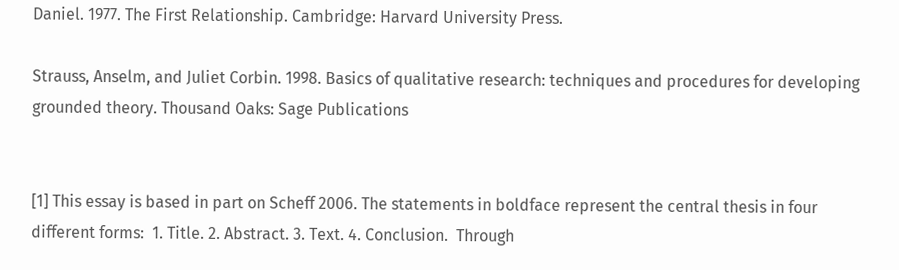Daniel. 1977. The First Relationship. Cambridge: Harvard University Press.

Strauss, Anselm, and Juliet Corbin. 1998. Basics of qualitative research: techniques and procedures for developing grounded theory. Thousand Oaks: Sage Publications


[1] This essay is based in part on Scheff 2006. The statements in boldface represent the central thesis in four different forms:  1. Title. 2. Abstract. 3. Text. 4. Conclusion.  Through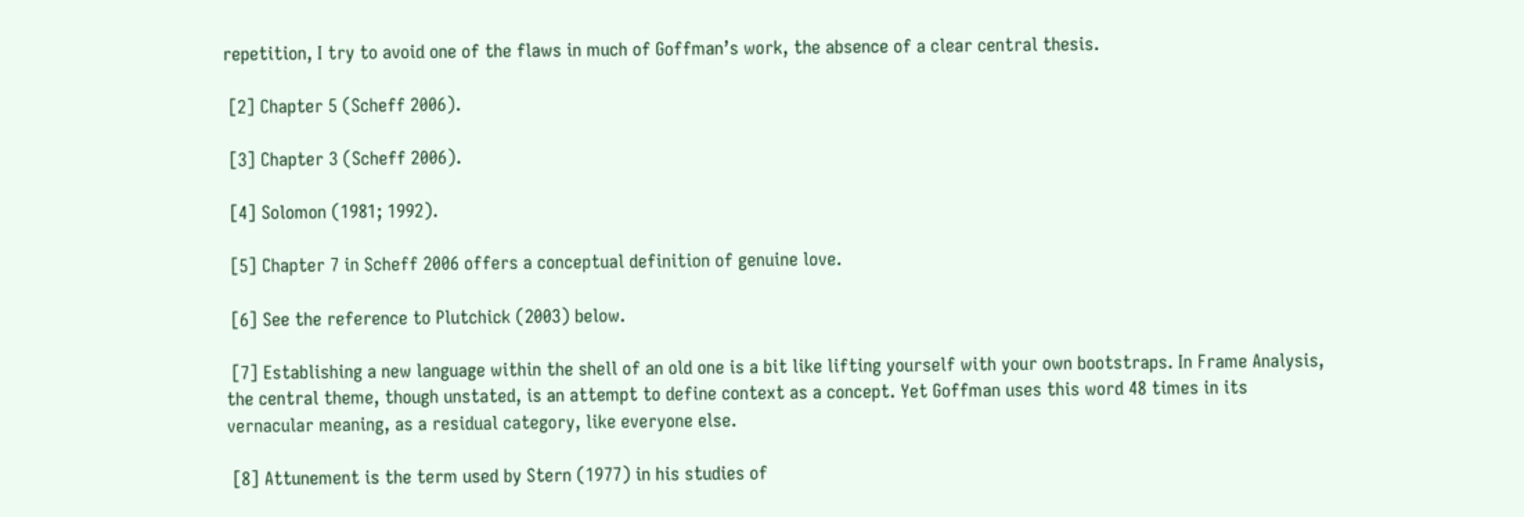repetition, I try to avoid one of the flaws in much of Goffman’s work, the absence of a clear central thesis.

 [2] Chapter 5 (Scheff 2006).

 [3] Chapter 3 (Scheff 2006).

 [4] Solomon (1981; 1992).

 [5] Chapter 7 in Scheff 2006 offers a conceptual definition of genuine love.

 [6] See the reference to Plutchick (2003) below.

 [7] Establishing a new language within the shell of an old one is a bit like lifting yourself with your own bootstraps. In Frame Analysis, the central theme, though unstated, is an attempt to define context as a concept. Yet Goffman uses this word 48 times in its vernacular meaning, as a residual category, like everyone else.

 [8] Attunement is the term used by Stern (1977) in his studies of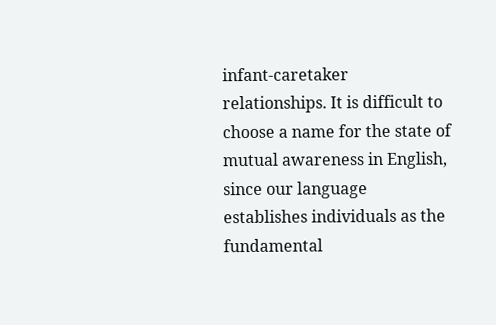infant-caretaker relationships. It is difficult to choose a name for the state of mutual awareness in English, since our language establishes individuals as the fundamental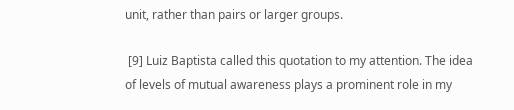unit, rather than pairs or larger groups.

 [9] Luiz Baptista called this quotation to my attention. The idea of levels of mutual awareness plays a prominent role in my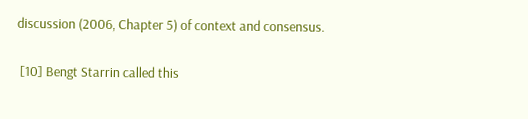discussion (2006, Chapter 5) of context and consensus.

 [10] Bengt Starrin called this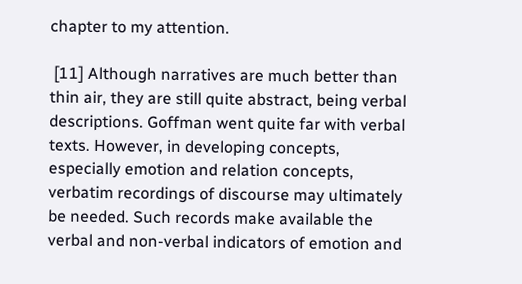chapter to my attention.

 [11] Although narratives are much better than thin air, they are still quite abstract, being verbal descriptions. Goffman went quite far with verbal texts. However, in developing concepts, especially emotion and relation concepts, verbatim recordings of discourse may ultimately be needed. Such records make available the verbal and non-verbal indicators of emotion and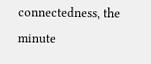connectedness, the minute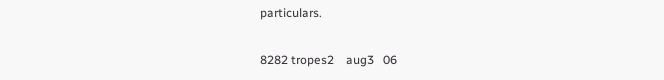particulars.

8282 tropes2    aug3   06